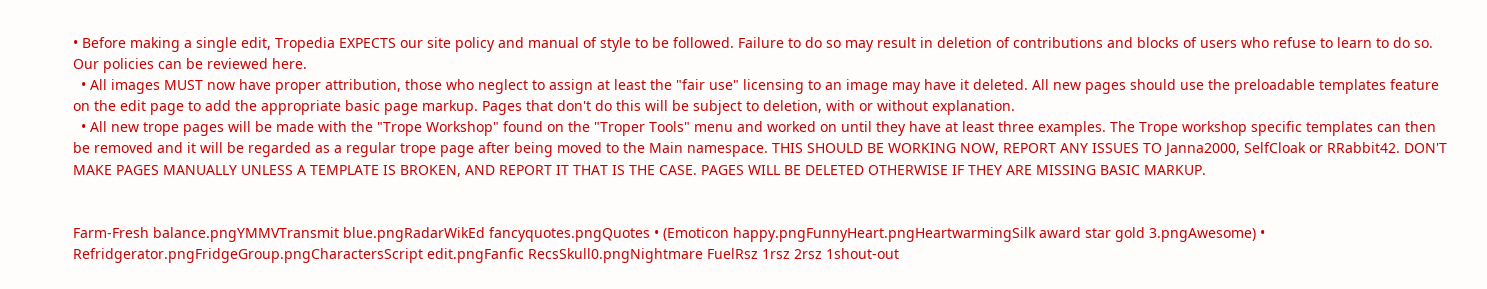• Before making a single edit, Tropedia EXPECTS our site policy and manual of style to be followed. Failure to do so may result in deletion of contributions and blocks of users who refuse to learn to do so. Our policies can be reviewed here.
  • All images MUST now have proper attribution, those who neglect to assign at least the "fair use" licensing to an image may have it deleted. All new pages should use the preloadable templates feature on the edit page to add the appropriate basic page markup. Pages that don't do this will be subject to deletion, with or without explanation.
  • All new trope pages will be made with the "Trope Workshop" found on the "Troper Tools" menu and worked on until they have at least three examples. The Trope workshop specific templates can then be removed and it will be regarded as a regular trope page after being moved to the Main namespace. THIS SHOULD BE WORKING NOW, REPORT ANY ISSUES TO Janna2000, SelfCloak or RRabbit42. DON'T MAKE PAGES MANUALLY UNLESS A TEMPLATE IS BROKEN, AND REPORT IT THAT IS THE CASE. PAGES WILL BE DELETED OTHERWISE IF THEY ARE MISSING BASIC MARKUP.


Farm-Fresh balance.pngYMMVTransmit blue.pngRadarWikEd fancyquotes.pngQuotes • (Emoticon happy.pngFunnyHeart.pngHeartwarmingSilk award star gold 3.pngAwesome) • Refridgerator.pngFridgeGroup.pngCharactersScript edit.pngFanfic RecsSkull0.pngNightmare FuelRsz 1rsz 2rsz 1shout-out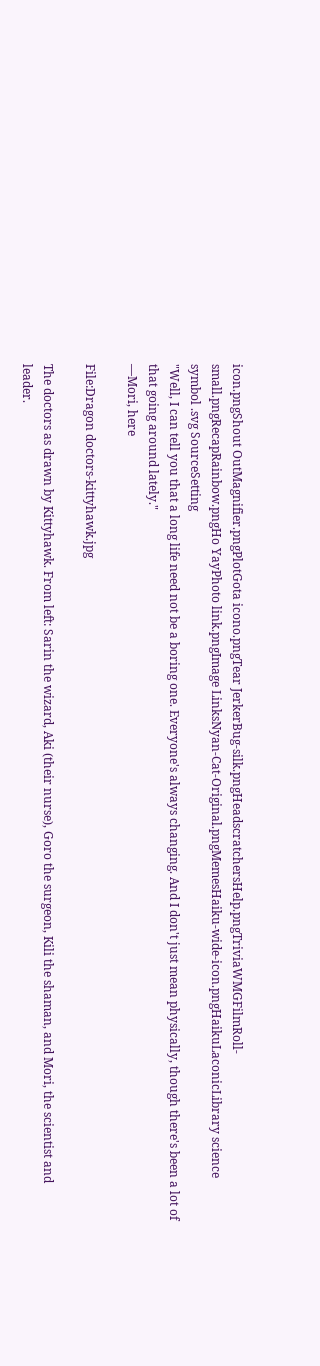icon.pngShout OutMagnifier.pngPlotGota icono.pngTear JerkerBug-silk.pngHeadscratchersHelp.pngTriviaWMGFilmRoll-small.pngRecapRainbow.pngHo YayPhoto link.pngImage LinksNyan-Cat-Original.pngMemesHaiku-wide-icon.pngHaikuLaconicLibrary science symbol .svg SourceSetting
"Well, I can tell you that a long life need not be a boring one. Everyone's always changing. And I don't just mean physically, though there's been a lot of that going around lately."
—Mori, here

File:Dragon doctors-kittyhawk.jpg

The doctors as drawn by Kittyhawk. From left: Sarin the wizard, Aki (their nurse), Goro the surgeon, Kili the shaman, and Mori, the scientist and leader.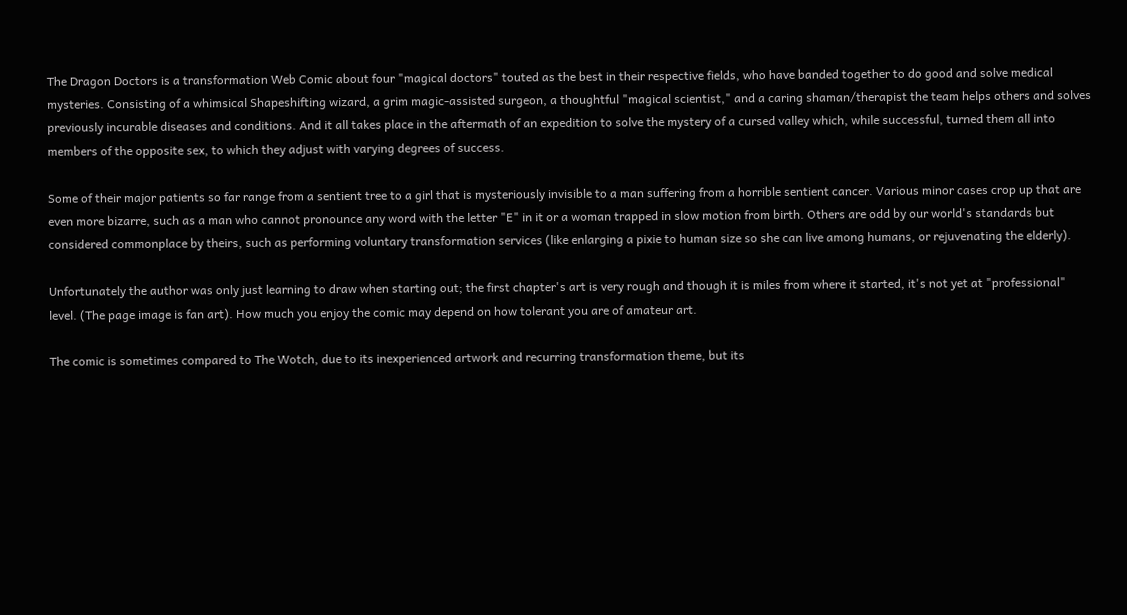The Dragon Doctors is a transformation Web Comic about four "magical doctors" touted as the best in their respective fields, who have banded together to do good and solve medical mysteries. Consisting of a whimsical Shapeshifting wizard, a grim magic-assisted surgeon, a thoughtful "magical scientist," and a caring shaman/therapist the team helps others and solves previously incurable diseases and conditions. And it all takes place in the aftermath of an expedition to solve the mystery of a cursed valley which, while successful, turned them all into members of the opposite sex, to which they adjust with varying degrees of success.

Some of their major patients so far range from a sentient tree to a girl that is mysteriously invisible to a man suffering from a horrible sentient cancer. Various minor cases crop up that are even more bizarre, such as a man who cannot pronounce any word with the letter "E" in it or a woman trapped in slow motion from birth. Others are odd by our world's standards but considered commonplace by theirs, such as performing voluntary transformation services (like enlarging a pixie to human size so she can live among humans, or rejuvenating the elderly).

Unfortunately the author was only just learning to draw when starting out; the first chapter's art is very rough and though it is miles from where it started, it's not yet at "professional" level. (The page image is fan art). How much you enjoy the comic may depend on how tolerant you are of amateur art.

The comic is sometimes compared to The Wotch, due to its inexperienced artwork and recurring transformation theme, but its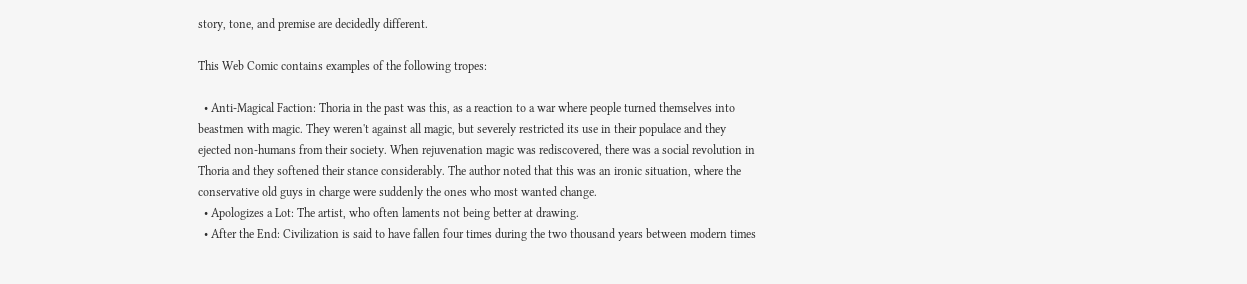story, tone, and premise are decidedly different.

This Web Comic contains examples of the following tropes:

  • Anti-Magical Faction: Thoria in the past was this, as a reaction to a war where people turned themselves into beastmen with magic. They weren't against all magic, but severely restricted its use in their populace and they ejected non-humans from their society. When rejuvenation magic was rediscovered, there was a social revolution in Thoria and they softened their stance considerably. The author noted that this was an ironic situation, where the conservative old guys in charge were suddenly the ones who most wanted change.
  • Apologizes a Lot: The artist, who often laments not being better at drawing.
  • After the End: Civilization is said to have fallen four times during the two thousand years between modern times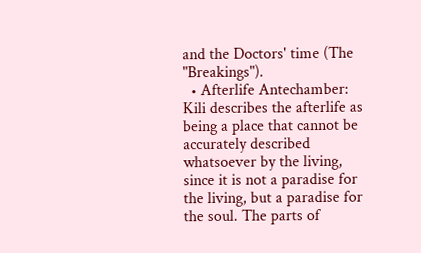and the Doctors' time (The "Breakings").
  • Afterlife Antechamber: Kili describes the afterlife as being a place that cannot be accurately described whatsoever by the living, since it is not a paradise for the living, but a paradise for the soul. The parts of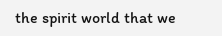the spirit world that we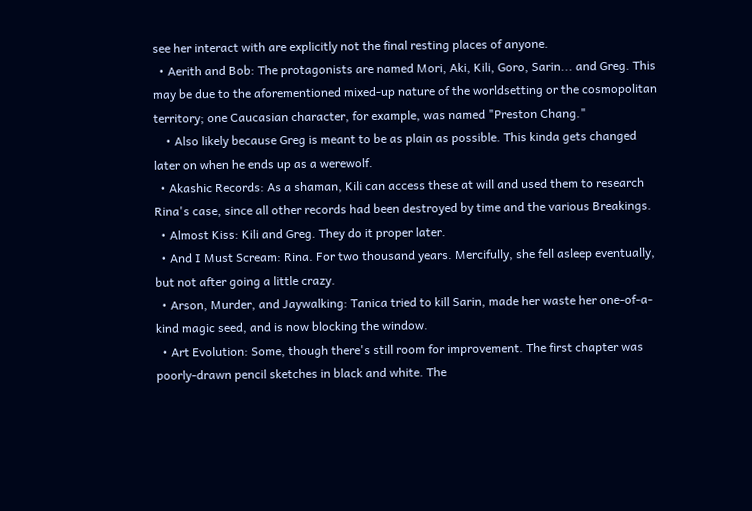see her interact with are explicitly not the final resting places of anyone.
  • Aerith and Bob: The protagonists are named Mori, Aki, Kili, Goro, Sarin... and Greg. This may be due to the aforementioned mixed-up nature of the worldsetting or the cosmopolitan territory; one Caucasian character, for example, was named "Preston Chang."
    • Also likely because Greg is meant to be as plain as possible. This kinda gets changed later on when he ends up as a werewolf.
  • Akashic Records: As a shaman, Kili can access these at will and used them to research Rina's case, since all other records had been destroyed by time and the various Breakings.
  • Almost Kiss: Kili and Greg. They do it proper later.
  • And I Must Scream: Rina. For two thousand years. Mercifully, she fell asleep eventually, but not after going a little crazy.
  • Arson, Murder, and Jaywalking: Tanica tried to kill Sarin, made her waste her one-of-a-kind magic seed, and is now blocking the window.
  • Art Evolution: Some, though there's still room for improvement. The first chapter was poorly-drawn pencil sketches in black and white. The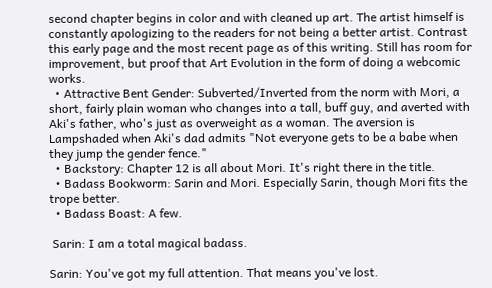second chapter begins in color and with cleaned up art. The artist himself is constantly apologizing to the readers for not being a better artist. Contrast this early page and the most recent page as of this writing. Still has room for improvement, but proof that Art Evolution in the form of doing a webcomic works.
  • Attractive Bent Gender: Subverted/Inverted from the norm with Mori, a short, fairly plain woman who changes into a tall, buff guy, and averted with Aki's father, who's just as overweight as a woman. The aversion is Lampshaded when Aki's dad admits "Not everyone gets to be a babe when they jump the gender fence."
  • Backstory: Chapter 12 is all about Mori. It's right there in the title.
  • Badass Bookworm: Sarin and Mori. Especially Sarin, though Mori fits the trope better.
  • Badass Boast: A few.

 Sarin: I am a total magical badass.

Sarin: You've got my full attention. That means you've lost.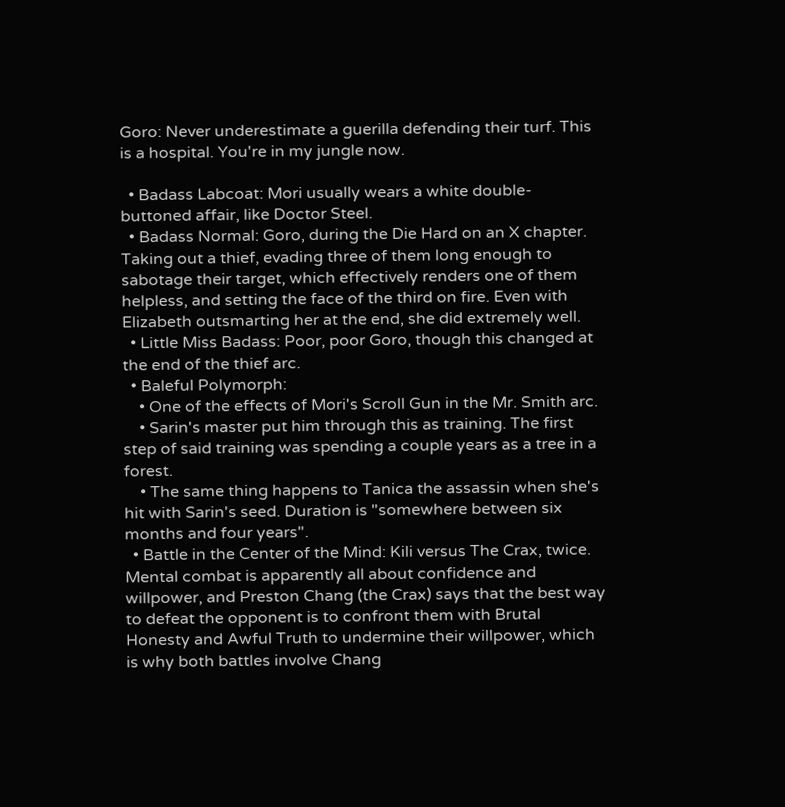Goro: Never underestimate a guerilla defending their turf. This is a hospital. You're in my jungle now.

  • Badass Labcoat: Mori usually wears a white double-buttoned affair, like Doctor Steel.
  • Badass Normal: Goro, during the Die Hard on an X chapter. Taking out a thief, evading three of them long enough to sabotage their target, which effectively renders one of them helpless, and setting the face of the third on fire. Even with Elizabeth outsmarting her at the end, she did extremely well.
  • Little Miss Badass: Poor, poor Goro, though this changed at the end of the thief arc.
  • Baleful Polymorph:
    • One of the effects of Mori's Scroll Gun in the Mr. Smith arc.
    • Sarin's master put him through this as training. The first step of said training was spending a couple years as a tree in a forest.
    • The same thing happens to Tanica the assassin when she's hit with Sarin's seed. Duration is "somewhere between six months and four years".
  • Battle in the Center of the Mind: Kili versus The Crax, twice. Mental combat is apparently all about confidence and willpower, and Preston Chang (the Crax) says that the best way to defeat the opponent is to confront them with Brutal Honesty and Awful Truth to undermine their willpower, which is why both battles involve Chang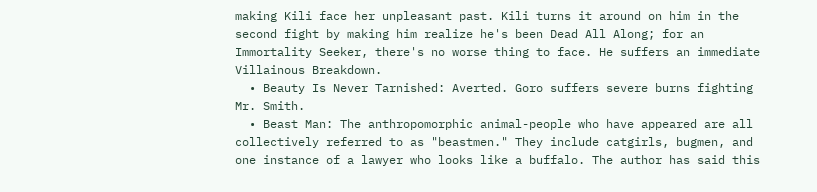making Kili face her unpleasant past. Kili turns it around on him in the second fight by making him realize he's been Dead All Along; for an Immortality Seeker, there's no worse thing to face. He suffers an immediate Villainous Breakdown.
  • Beauty Is Never Tarnished: Averted. Goro suffers severe burns fighting Mr. Smith.
  • Beast Man: The anthropomorphic animal-people who have appeared are all collectively referred to as "beastmen." They include catgirls, bugmen, and one instance of a lawyer who looks like a buffalo. The author has said this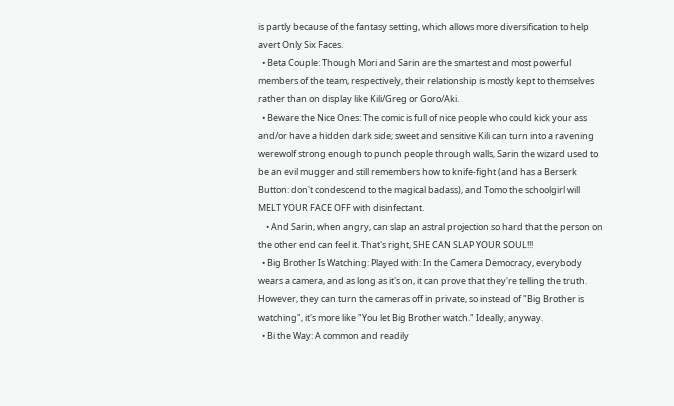is partly because of the fantasy setting, which allows more diversification to help avert Only Six Faces.
  • Beta Couple: Though Mori and Sarin are the smartest and most powerful members of the team, respectively, their relationship is mostly kept to themselves rather than on display like Kili/Greg or Goro/Aki.
  • Beware the Nice Ones: The comic is full of nice people who could kick your ass and/or have a hidden dark side; sweet and sensitive Kili can turn into a ravening werewolf strong enough to punch people through walls, Sarin the wizard used to be an evil mugger and still remembers how to knife-fight (and has a Berserk Button: don't condescend to the magical badass), and Tomo the schoolgirl will MELT YOUR FACE OFF with disinfectant.
    • And Sarin, when angry, can slap an astral projection so hard that the person on the other end can feel it. That's right, SHE CAN SLAP YOUR SOUL!!!
  • Big Brother Is Watching: Played with: In the Camera Democracy, everybody wears a camera, and as long as it's on, it can prove that they're telling the truth. However, they can turn the cameras off in private, so instead of "Big Brother is watching", it's more like "You let Big Brother watch." Ideally, anyway.
  • Bi the Way: A common and readily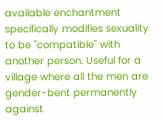available enchantment specifically modifies sexuality to be "compatible" with another person. Useful for a village where all the men are gender-bent permanently against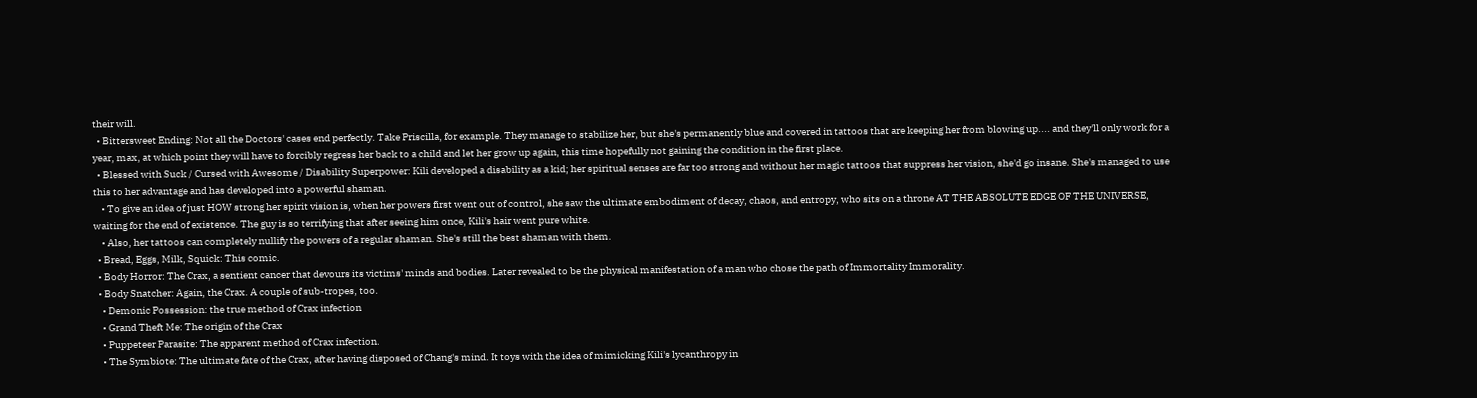their will.
  • Bittersweet Ending: Not all the Doctors' cases end perfectly. Take Priscilla, for example. They manage to stabilize her, but she's permanently blue and covered in tattoos that are keeping her from blowing up.... and they'll only work for a year, max, at which point they will have to forcibly regress her back to a child and let her grow up again, this time hopefully not gaining the condition in the first place.
  • Blessed with Suck / Cursed with Awesome / Disability Superpower: Kili developed a disability as a kid; her spiritual senses are far too strong and without her magic tattoos that suppress her vision, she'd go insane. She's managed to use this to her advantage and has developed into a powerful shaman.
    • To give an idea of just HOW strong her spirit vision is, when her powers first went out of control, she saw the ultimate embodiment of decay, chaos, and entropy, who sits on a throne AT THE ABSOLUTE EDGE OF THE UNIVERSE, waiting for the end of existence. The guy is so terrifying that after seeing him once, Kili's hair went pure white.
    • Also, her tattoos can completely nullify the powers of a regular shaman. She's still the best shaman with them.
  • Bread, Eggs, Milk, Squick: This comic.
  • Body Horror: The Crax, a sentient cancer that devours its victims' minds and bodies. Later revealed to be the physical manifestation of a man who chose the path of Immortality Immorality.
  • Body Snatcher: Again, the Crax. A couple of sub-tropes, too.
    • Demonic Possession: the true method of Crax infection
    • Grand Theft Me: The origin of the Crax
    • Puppeteer Parasite: The apparent method of Crax infection.
    • The Symbiote: The ultimate fate of the Crax, after having disposed of Chang's mind. It toys with the idea of mimicking Kili's lycanthropy in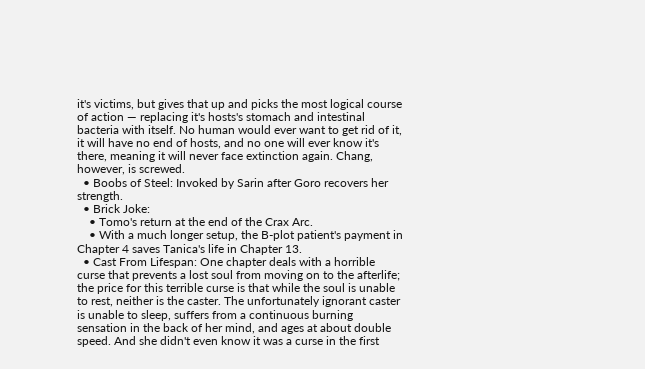it's victims, but gives that up and picks the most logical course of action — replacing it's hosts's stomach and intestinal bacteria with itself. No human would ever want to get rid of it, it will have no end of hosts, and no one will ever know it's there, meaning it will never face extinction again. Chang, however, is screwed.
  • Boobs of Steel: Invoked by Sarin after Goro recovers her strength.
  • Brick Joke:
    • Tomo's return at the end of the Crax Arc.
    • With a much longer setup, the B-plot patient's payment in Chapter 4 saves Tanica's life in Chapter 13.
  • Cast From Lifespan: One chapter deals with a horrible curse that prevents a lost soul from moving on to the afterlife; the price for this terrible curse is that while the soul is unable to rest, neither is the caster. The unfortunately ignorant caster is unable to sleep, suffers from a continuous burning sensation in the back of her mind, and ages at about double speed. And she didn't even know it was a curse in the first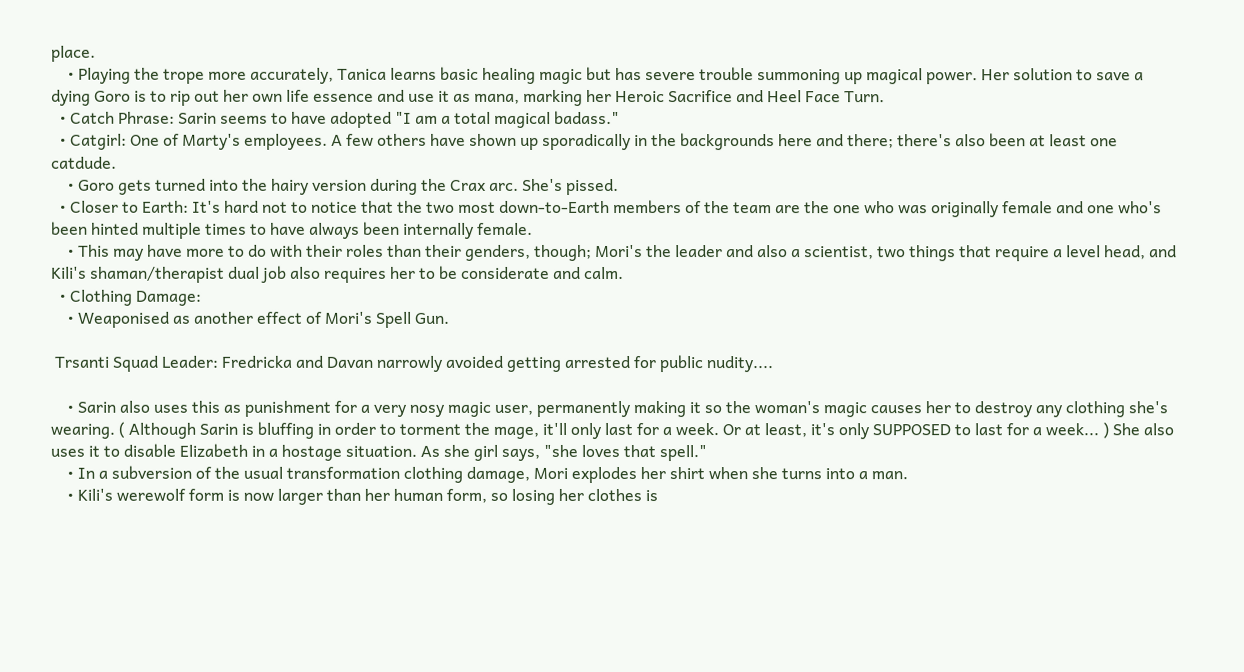place.
    • Playing the trope more accurately, Tanica learns basic healing magic but has severe trouble summoning up magical power. Her solution to save a dying Goro is to rip out her own life essence and use it as mana, marking her Heroic Sacrifice and Heel Face Turn.
  • Catch Phrase: Sarin seems to have adopted "I am a total magical badass."
  • Catgirl: One of Marty's employees. A few others have shown up sporadically in the backgrounds here and there; there's also been at least one catdude.
    • Goro gets turned into the hairy version during the Crax arc. She's pissed.
  • Closer to Earth: It's hard not to notice that the two most down-to-Earth members of the team are the one who was originally female and one who's been hinted multiple times to have always been internally female.
    • This may have more to do with their roles than their genders, though; Mori's the leader and also a scientist, two things that require a level head, and Kili's shaman/therapist dual job also requires her to be considerate and calm.
  • Clothing Damage:
    • Weaponised as another effect of Mori's Spell Gun.

 Trsanti Squad Leader: Fredricka and Davan narrowly avoided getting arrested for public nudity....

    • Sarin also uses this as punishment for a very nosy magic user, permanently making it so the woman's magic causes her to destroy any clothing she's wearing. ( Although Sarin is bluffing in order to torment the mage, it'll only last for a week. Or at least, it's only SUPPOSED to last for a week... ) She also uses it to disable Elizabeth in a hostage situation. As she girl says, "she loves that spell."
    • In a subversion of the usual transformation clothing damage, Mori explodes her shirt when she turns into a man.
    • Kili's werewolf form is now larger than her human form, so losing her clothes is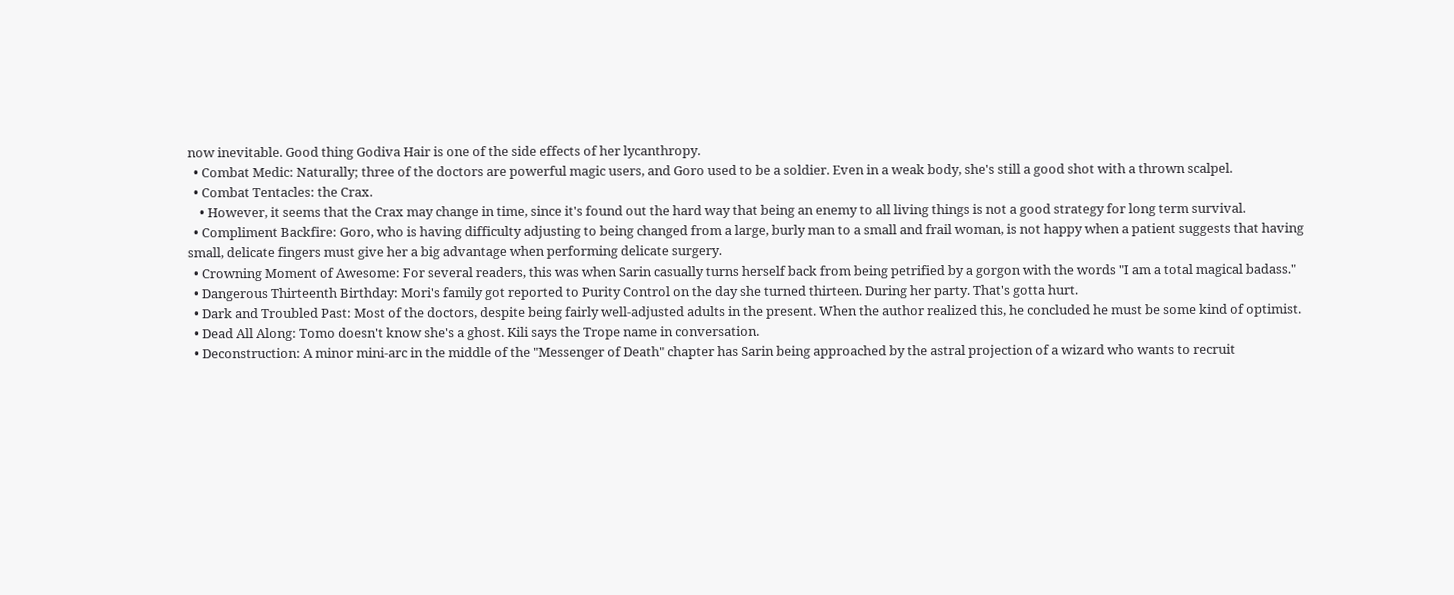now inevitable. Good thing Godiva Hair is one of the side effects of her lycanthropy.
  • Combat Medic: Naturally; three of the doctors are powerful magic users, and Goro used to be a soldier. Even in a weak body, she's still a good shot with a thrown scalpel.
  • Combat Tentacles: the Crax.
    • However, it seems that the Crax may change in time, since it's found out the hard way that being an enemy to all living things is not a good strategy for long term survival.
  • Compliment Backfire: Goro, who is having difficulty adjusting to being changed from a large, burly man to a small and frail woman, is not happy when a patient suggests that having small, delicate fingers must give her a big advantage when performing delicate surgery.
  • Crowning Moment of Awesome: For several readers, this was when Sarin casually turns herself back from being petrified by a gorgon with the words "I am a total magical badass."
  • Dangerous Thirteenth Birthday: Mori's family got reported to Purity Control on the day she turned thirteen. During her party. That's gotta hurt.
  • Dark and Troubled Past: Most of the doctors, despite being fairly well-adjusted adults in the present. When the author realized this, he concluded he must be some kind of optimist.
  • Dead All Along: Tomo doesn't know she's a ghost. Kili says the Trope name in conversation.
  • Deconstruction: A minor mini-arc in the middle of the "Messenger of Death" chapter has Sarin being approached by the astral projection of a wizard who wants to recruit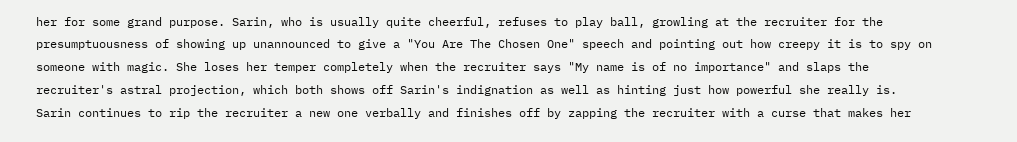her for some grand purpose. Sarin, who is usually quite cheerful, refuses to play ball, growling at the recruiter for the presumptuousness of showing up unannounced to give a "You Are The Chosen One" speech and pointing out how creepy it is to spy on someone with magic. She loses her temper completely when the recruiter says "My name is of no importance" and slaps the recruiter's astral projection, which both shows off Sarin's indignation as well as hinting just how powerful she really is. Sarin continues to rip the recruiter a new one verbally and finishes off by zapping the recruiter with a curse that makes her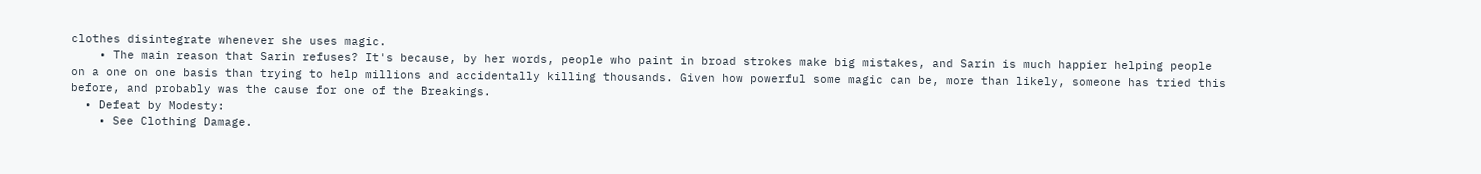clothes disintegrate whenever she uses magic.
    • The main reason that Sarin refuses? It's because, by her words, people who paint in broad strokes make big mistakes, and Sarin is much happier helping people on a one on one basis than trying to help millions and accidentally killing thousands. Given how powerful some magic can be, more than likely, someone has tried this before, and probably was the cause for one of the Breakings.
  • Defeat by Modesty:
    • See Clothing Damage.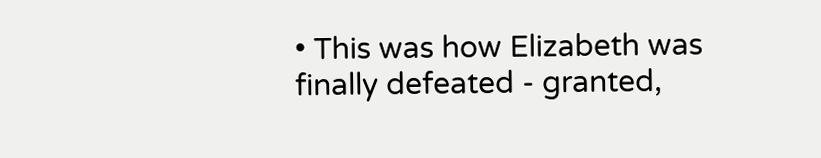• This was how Elizabeth was finally defeated - granted,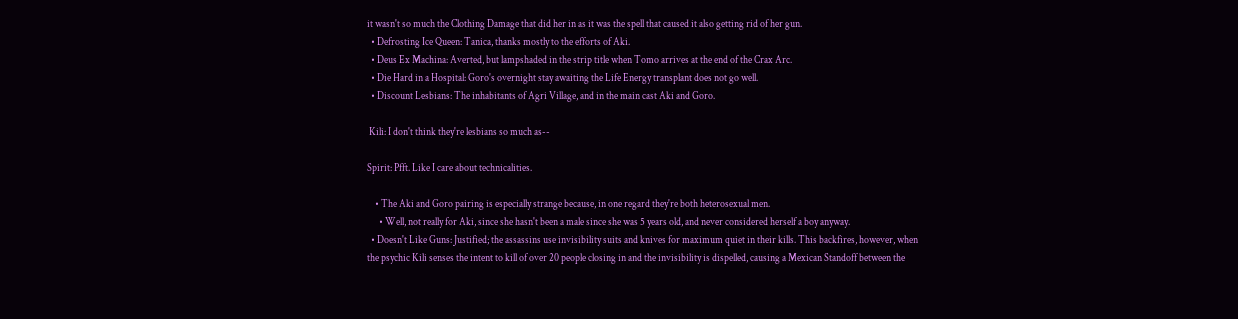it wasn't so much the Clothing Damage that did her in as it was the spell that caused it also getting rid of her gun.
  • Defrosting Ice Queen: Tanica, thanks mostly to the efforts of Aki.
  • Deus Ex Machina: Averted, but lampshaded in the strip title when Tomo arrives at the end of the Crax Arc.
  • Die Hard in a Hospital: Goro's overnight stay awaiting the Life Energy transplant does not go well.
  • Discount Lesbians: The inhabitants of Agri Village, and in the main cast Aki and Goro.

 Kili: I don't think they're lesbians so much as--

Spirit: Pfft. Like I care about technicalities.

    • The Aki and Goro pairing is especially strange because, in one regard they're both heterosexual men.
      • Well, not really for Aki, since she hasn't been a male since she was 5 years old, and never considered herself a boy anyway.
  • Doesn't Like Guns: Justified; the assassins use invisibility suits and knives for maximum quiet in their kills. This backfires, however, when the psychic Kili senses the intent to kill of over 20 people closing in and the invisibility is dispelled, causing a Mexican Standoff between the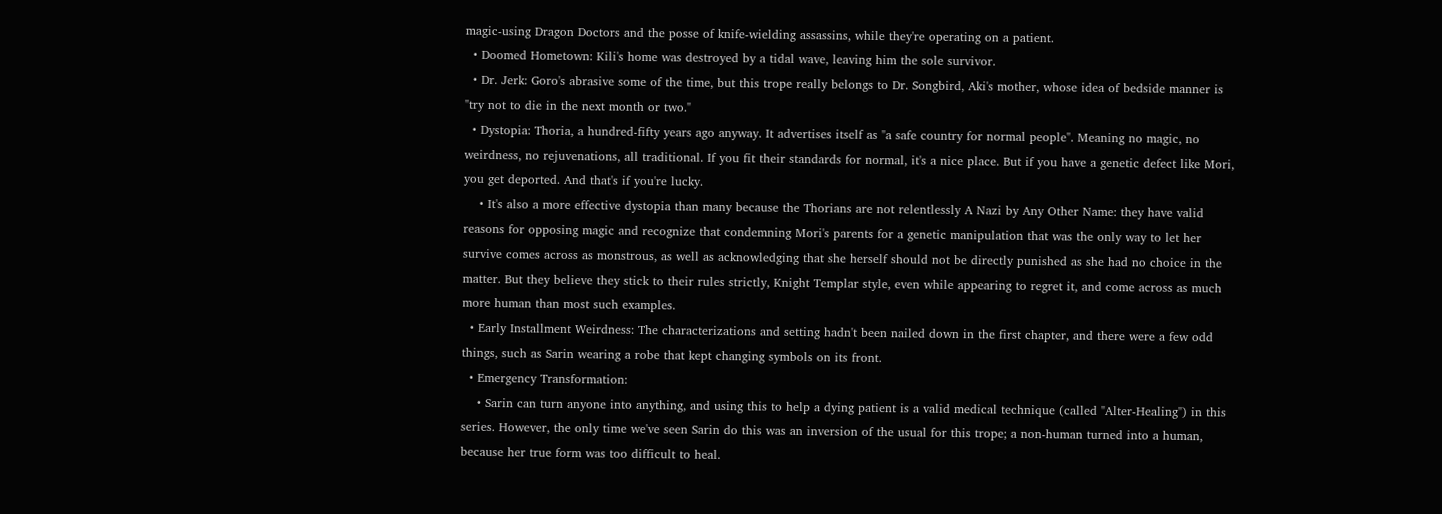magic-using Dragon Doctors and the posse of knife-wielding assassins, while they're operating on a patient.
  • Doomed Hometown: Kili's home was destroyed by a tidal wave, leaving him the sole survivor.
  • Dr. Jerk: Goro's abrasive some of the time, but this trope really belongs to Dr. Songbird, Aki's mother, whose idea of bedside manner is "try not to die in the next month or two."
  • Dystopia: Thoria, a hundred-fifty years ago anyway. It advertises itself as "a safe country for normal people". Meaning no magic, no weirdness, no rejuvenations, all traditional. If you fit their standards for normal, it's a nice place. But if you have a genetic defect like Mori, you get deported. And that's if you're lucky.
    • It's also a more effective dystopia than many because the Thorians are not relentlessly A Nazi by Any Other Name: they have valid reasons for opposing magic and recognize that condemning Mori's parents for a genetic manipulation that was the only way to let her survive comes across as monstrous, as well as acknowledging that she herself should not be directly punished as she had no choice in the matter. But they believe they stick to their rules strictly, Knight Templar style, even while appearing to regret it, and come across as much more human than most such examples.
  • Early Installment Weirdness: The characterizations and setting hadn't been nailed down in the first chapter, and there were a few odd things, such as Sarin wearing a robe that kept changing symbols on its front.
  • Emergency Transformation:
    • Sarin can turn anyone into anything, and using this to help a dying patient is a valid medical technique (called "Alter-Healing") in this series. However, the only time we've seen Sarin do this was an inversion of the usual for this trope; a non-human turned into a human, because her true form was too difficult to heal.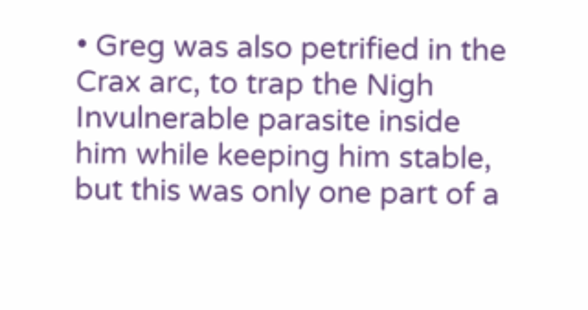• Greg was also petrified in the Crax arc, to trap the Nigh Invulnerable parasite inside him while keeping him stable, but this was only one part of a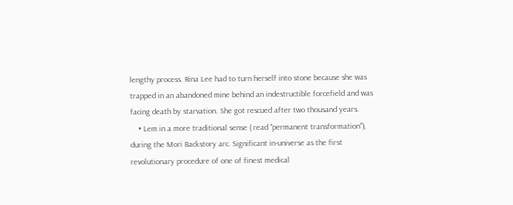lengthy process. Rina Lee had to turn herself into stone because she was trapped in an abandoned mine behind an indestructible forcefield and was facing death by starvation. She got rescued after two thousand years.
    • Lem in a more traditional sense ( read "permanent transformation"), during the Mori Backstory arc. Significant in-universe as the first revolutionary procedure of one of finest medical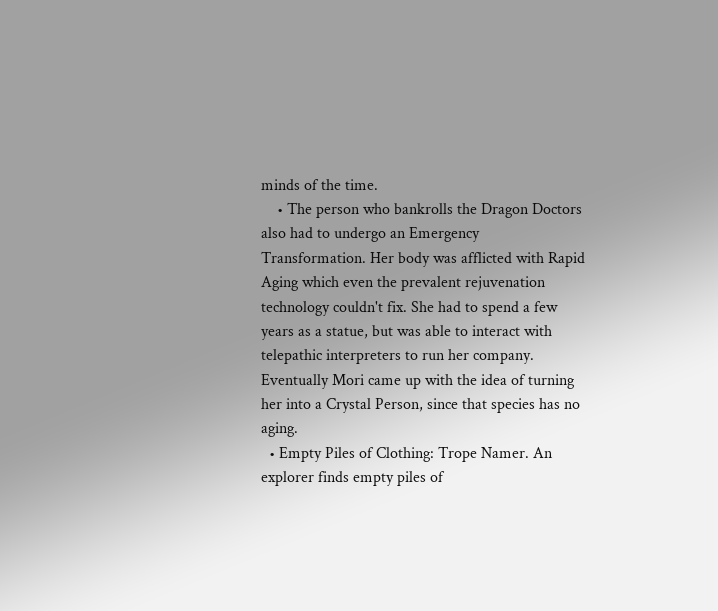minds of the time.
    • The person who bankrolls the Dragon Doctors also had to undergo an Emergency Transformation. Her body was afflicted with Rapid Aging which even the prevalent rejuvenation technology couldn't fix. She had to spend a few years as a statue, but was able to interact with telepathic interpreters to run her company. Eventually Mori came up with the idea of turning her into a Crystal Person, since that species has no aging.
  • Empty Piles of Clothing: Trope Namer. An explorer finds empty piles of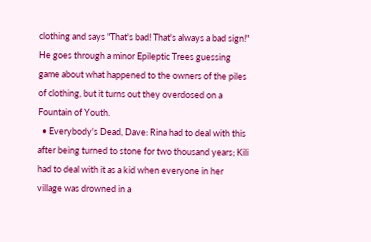clothing and says "That's bad! That's always a bad sign!" He goes through a minor Epileptic Trees guessing game about what happened to the owners of the piles of clothing, but it turns out they overdosed on a Fountain of Youth.
  • Everybody's Dead, Dave: Rina had to deal with this after being turned to stone for two thousand years; Kili had to deal with it as a kid when everyone in her village was drowned in a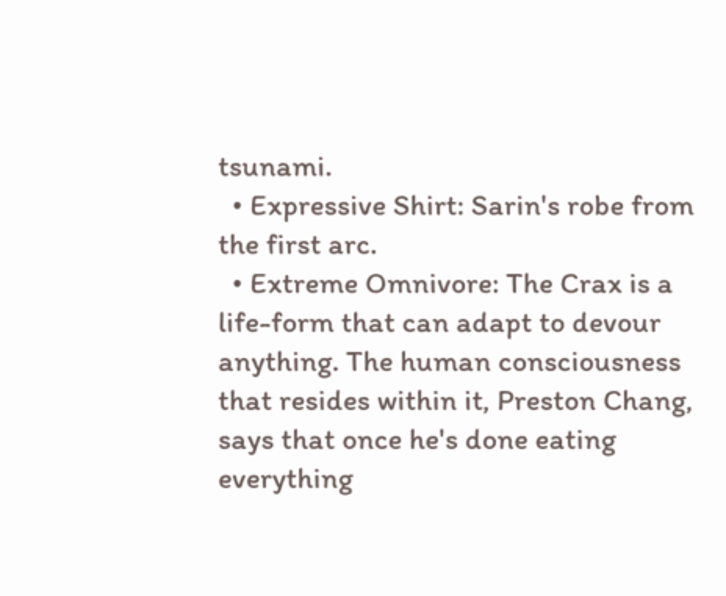tsunami.
  • Expressive Shirt: Sarin's robe from the first arc.
  • Extreme Omnivore: The Crax is a life-form that can adapt to devour anything. The human consciousness that resides within it, Preston Chang, says that once he's done eating everything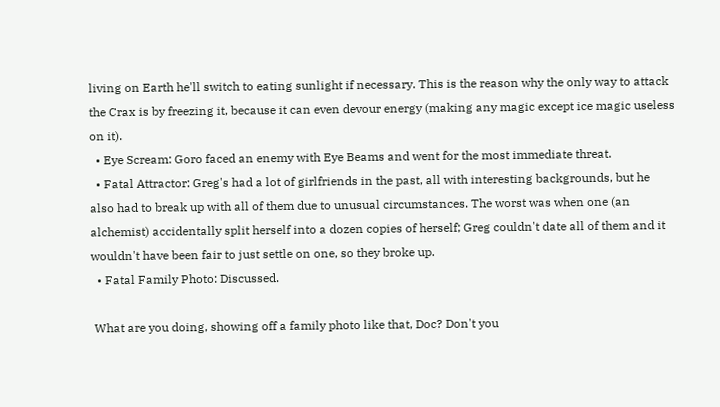living on Earth he'll switch to eating sunlight if necessary. This is the reason why the only way to attack the Crax is by freezing it, because it can even devour energy (making any magic except ice magic useless on it).
  • Eye Scream: Goro faced an enemy with Eye Beams and went for the most immediate threat.
  • Fatal Attractor: Greg's had a lot of girlfriends in the past, all with interesting backgrounds, but he also had to break up with all of them due to unusual circumstances. The worst was when one (an alchemist) accidentally split herself into a dozen copies of herself; Greg couldn't date all of them and it wouldn't have been fair to just settle on one, so they broke up.
  • Fatal Family Photo: Discussed.

 What are you doing, showing off a family photo like that, Doc? Don't you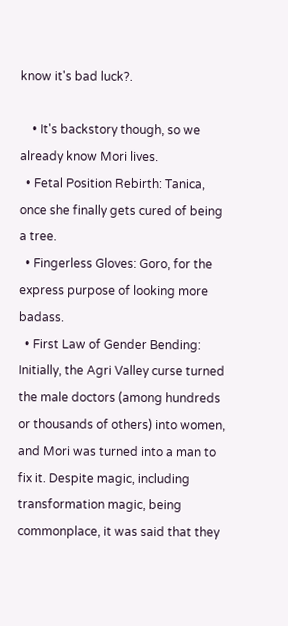know it's bad luck?.

    • It's backstory though, so we already know Mori lives.
  • Fetal Position Rebirth: Tanica, once she finally gets cured of being a tree.
  • Fingerless Gloves: Goro, for the express purpose of looking more badass.
  • First Law of Gender Bending: Initially, the Agri Valley curse turned the male doctors (among hundreds or thousands of others) into women, and Mori was turned into a man to fix it. Despite magic, including transformation magic, being commonplace, it was said that they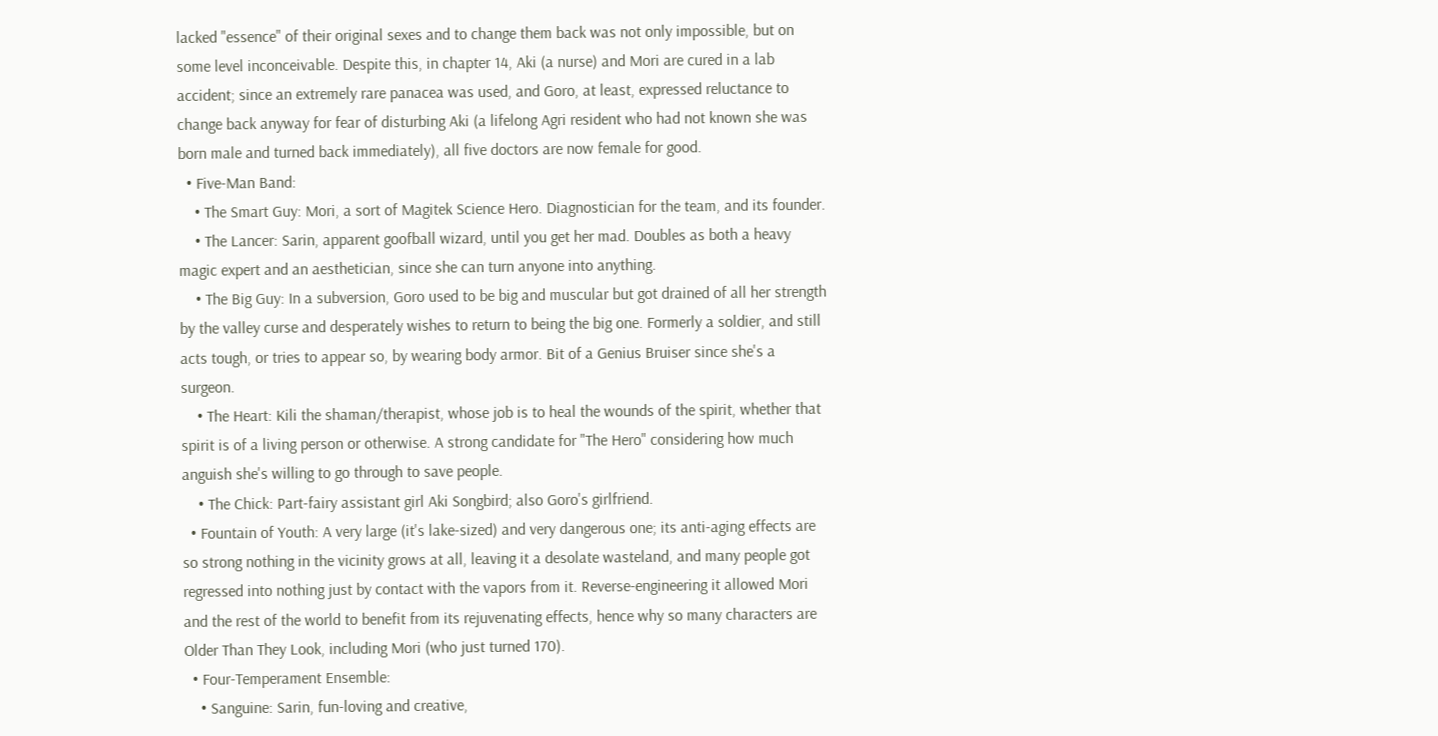lacked "essence" of their original sexes and to change them back was not only impossible, but on some level inconceivable. Despite this, in chapter 14, Aki (a nurse) and Mori are cured in a lab accident; since an extremely rare panacea was used, and Goro, at least, expressed reluctance to change back anyway for fear of disturbing Aki (a lifelong Agri resident who had not known she was born male and turned back immediately), all five doctors are now female for good.
  • Five-Man Band:
    • The Smart Guy: Mori, a sort of Magitek Science Hero. Diagnostician for the team, and its founder.
    • The Lancer: Sarin, apparent goofball wizard, until you get her mad. Doubles as both a heavy magic expert and an aesthetician, since she can turn anyone into anything.
    • The Big Guy: In a subversion, Goro used to be big and muscular but got drained of all her strength by the valley curse and desperately wishes to return to being the big one. Formerly a soldier, and still acts tough, or tries to appear so, by wearing body armor. Bit of a Genius Bruiser since she's a surgeon.
    • The Heart: Kili the shaman/therapist, whose job is to heal the wounds of the spirit, whether that spirit is of a living person or otherwise. A strong candidate for "The Hero" considering how much anguish she's willing to go through to save people.
    • The Chick: Part-fairy assistant girl Aki Songbird; also Goro's girlfriend.
  • Fountain of Youth: A very large (it's lake-sized) and very dangerous one; its anti-aging effects are so strong nothing in the vicinity grows at all, leaving it a desolate wasteland, and many people got regressed into nothing just by contact with the vapors from it. Reverse-engineering it allowed Mori and the rest of the world to benefit from its rejuvenating effects, hence why so many characters are Older Than They Look, including Mori (who just turned 170).
  • Four-Temperament Ensemble:
    • Sanguine: Sarin, fun-loving and creative,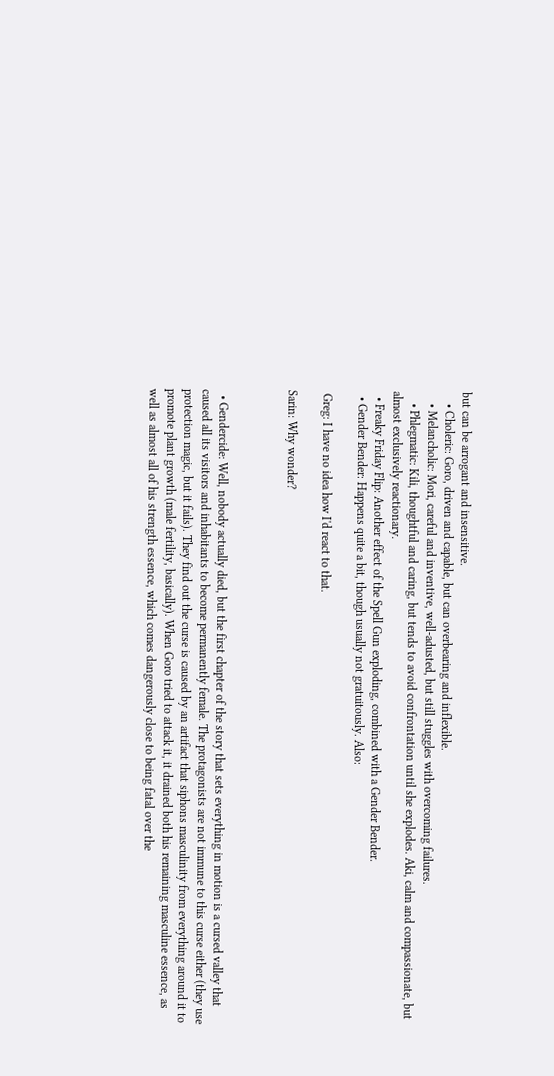but can be arrogant and insensitive.
    • Choleric: Goro, driven and capable, but can overbearing and inflexible.
    • Melancholic: Mori, careful and inventive, well-adusted, but still stuggles with overcoming failures.
    • Phlegmatic: Kili, thoughtful and caring, but tends to avoid confrontation until she explodes. Aki, calm and compassionate, but almost exclusively reactionary.
  • Freaky Friday Flip: Another effect of the Spell Gun exploding, combined with a Gender Bender.
  • Gender Bender: Happens quite a bit, though usually not gratuitously. Also:

 Greg: I have no idea how I'd react to that.

Sarin: Why wonder?



  • Gendercide: Well, nobody actually died, but the first chapter of the story that sets everything in motion is a cursed valley that caused all its visitors and inhabitants to become permanently female. The protagonists are not immune to this curse either (they use protection magic, but it fails). They find out the curse is caused by an artifact that siphons masculinity from everything around it to promote plant growth (male fertility, basically). When Goro tried to attack it, it drained both his remaining masculine essence, as well as almost all of his strength essence, which comes dangerously close to being fatal over the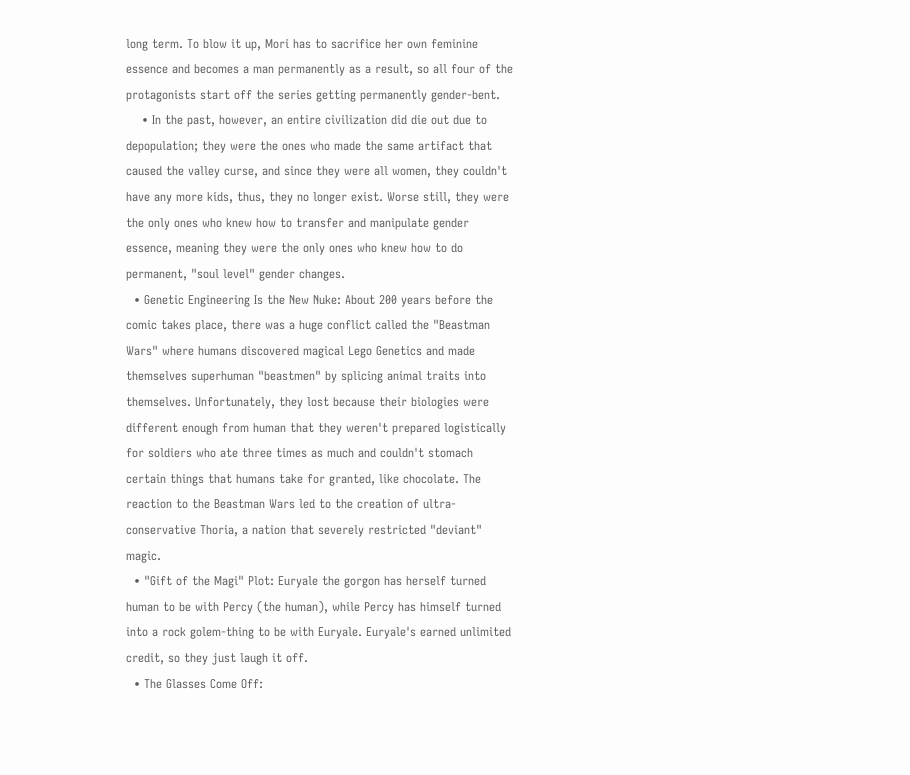long term. To blow it up, Mori has to sacrifice her own feminine essence and becomes a man permanently as a result, so all four of the protagonists start off the series getting permanently gender-bent.
    • In the past, however, an entire civilization did die out due to depopulation; they were the ones who made the same artifact that caused the valley curse, and since they were all women, they couldn't have any more kids, thus, they no longer exist. Worse still, they were the only ones who knew how to transfer and manipulate gender essence, meaning they were the only ones who knew how to do permanent, "soul level" gender changes.
  • Genetic Engineering Is the New Nuke: About 200 years before the comic takes place, there was a huge conflict called the "Beastman Wars" where humans discovered magical Lego Genetics and made themselves superhuman "beastmen" by splicing animal traits into themselves. Unfortunately, they lost because their biologies were different enough from human that they weren't prepared logistically for soldiers who ate three times as much and couldn't stomach certain things that humans take for granted, like chocolate. The reaction to the Beastman Wars led to the creation of ultra-conservative Thoria, a nation that severely restricted "deviant" magic.
  • "Gift of the Magi" Plot: Euryale the gorgon has herself turned human to be with Percy (the human), while Percy has himself turned into a rock golem-thing to be with Euryale. Euryale's earned unlimited credit, so they just laugh it off.
  • The Glasses Come Off: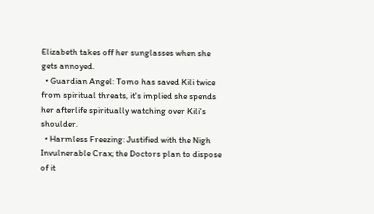Elizabeth takes off her sunglasses when she gets annoyed.
  • Guardian Angel: Tomo has saved Kili twice from spiritual threats, it's implied she spends her afterlife spiritually watching over Kili's shoulder.
  • Harmless Freezing: Justified with the Nigh Invulnerable Crax; the Doctors plan to dispose of it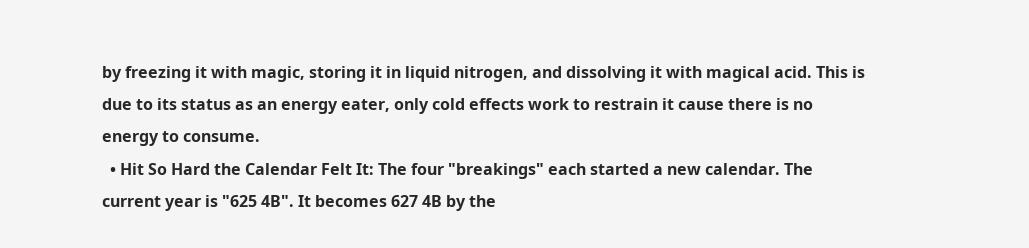by freezing it with magic, storing it in liquid nitrogen, and dissolving it with magical acid. This is due to its status as an energy eater, only cold effects work to restrain it cause there is no energy to consume.
  • Hit So Hard the Calendar Felt It: The four "breakings" each started a new calendar. The current year is "625 4B". It becomes 627 4B by the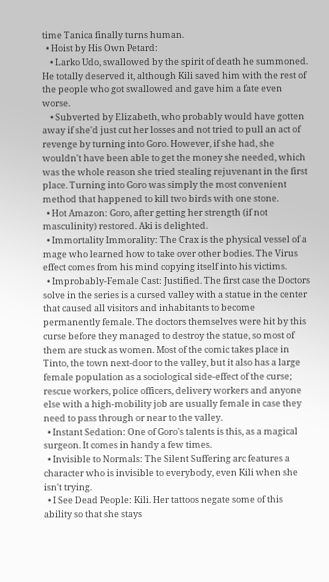time Tanica finally turns human.
  • Hoist by His Own Petard:
    • Larko Udo, swallowed by the spirit of death he summoned. He totally deserved it, although Kili saved him with the rest of the people who got swallowed and gave him a fate even worse.
    • Subverted by Elizabeth, who probably would have gotten away if she'd just cut her losses and not tried to pull an act of revenge by turning into Goro. However, if she had, she wouldn't have been able to get the money she needed, which was the whole reason she tried stealing rejuvenant in the first place. Turning into Goro was simply the most convenient method that happened to kill two birds with one stone.
  • Hot Amazon: Goro, after getting her strength (if not masculinity) restored. Aki is delighted.
  • Immortality Immorality: The Crax is the physical vessel of a mage who learned how to take over other bodies. The Virus effect comes from his mind copying itself into his victims.
  • Improbably-Female Cast: Justified. The first case the Doctors solve in the series is a cursed valley with a statue in the center that caused all visitors and inhabitants to become permanently female. The doctors themselves were hit by this curse before they managed to destroy the statue, so most of them are stuck as women. Most of the comic takes place in Tinto, the town next-door to the valley, but it also has a large female population as a sociological side-effect of the curse; rescue workers, police officers, delivery workers and anyone else with a high-mobility job are usually female in case they need to pass through or near to the valley.
  • Instant Sedation: One of Goro's talents is this, as a magical surgeon. It comes in handy a few times.
  • Invisible to Normals: The Silent Suffering arc features a character who is invisible to everybody, even Kili when she isn't trying.
  • I See Dead People: Kili. Her tattoos negate some of this ability so that she stays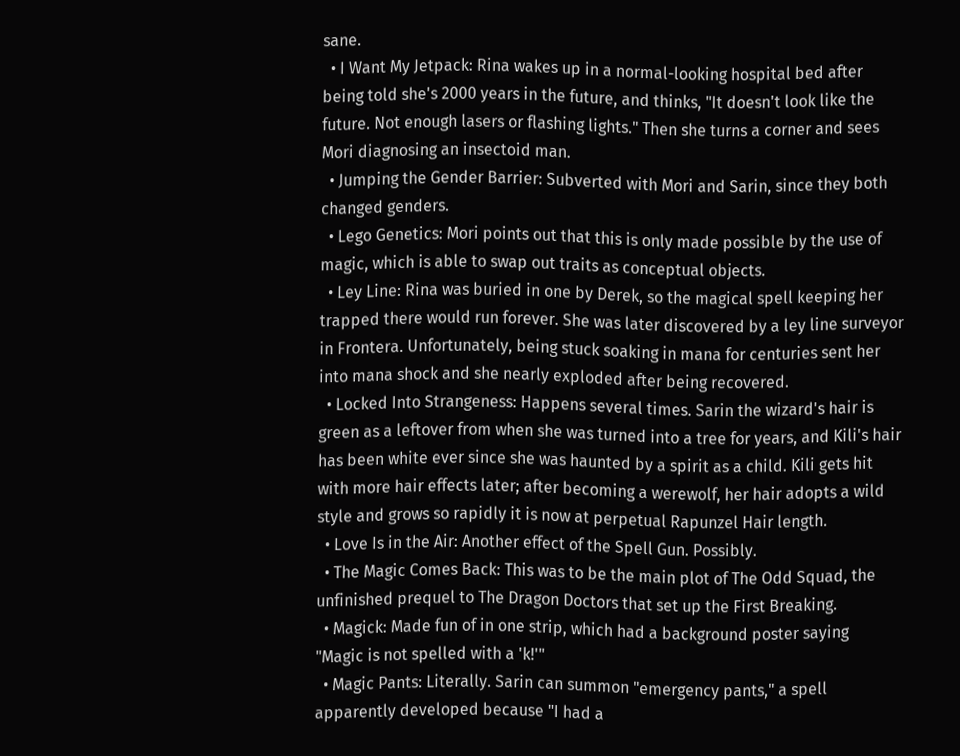sane.
  • I Want My Jetpack: Rina wakes up in a normal-looking hospital bed after being told she's 2000 years in the future, and thinks, "It doesn't look like the future. Not enough lasers or flashing lights." Then she turns a corner and sees Mori diagnosing an insectoid man.
  • Jumping the Gender Barrier: Subverted with Mori and Sarin, since they both changed genders.
  • Lego Genetics: Mori points out that this is only made possible by the use of magic, which is able to swap out traits as conceptual objects.
  • Ley Line: Rina was buried in one by Derek, so the magical spell keeping her trapped there would run forever. She was later discovered by a ley line surveyor in Frontera. Unfortunately, being stuck soaking in mana for centuries sent her into mana shock and she nearly exploded after being recovered.
  • Locked Into Strangeness: Happens several times. Sarin the wizard's hair is green as a leftover from when she was turned into a tree for years, and Kili's hair has been white ever since she was haunted by a spirit as a child. Kili gets hit with more hair effects later; after becoming a werewolf, her hair adopts a wild style and grows so rapidly it is now at perpetual Rapunzel Hair length.
  • Love Is in the Air: Another effect of the Spell Gun. Possibly.
  • The Magic Comes Back: This was to be the main plot of The Odd Squad, the unfinished prequel to The Dragon Doctors that set up the First Breaking.
  • Magick: Made fun of in one strip, which had a background poster saying "Magic is not spelled with a 'k!'"
  • Magic Pants: Literally. Sarin can summon "emergency pants," a spell apparently developed because "I had a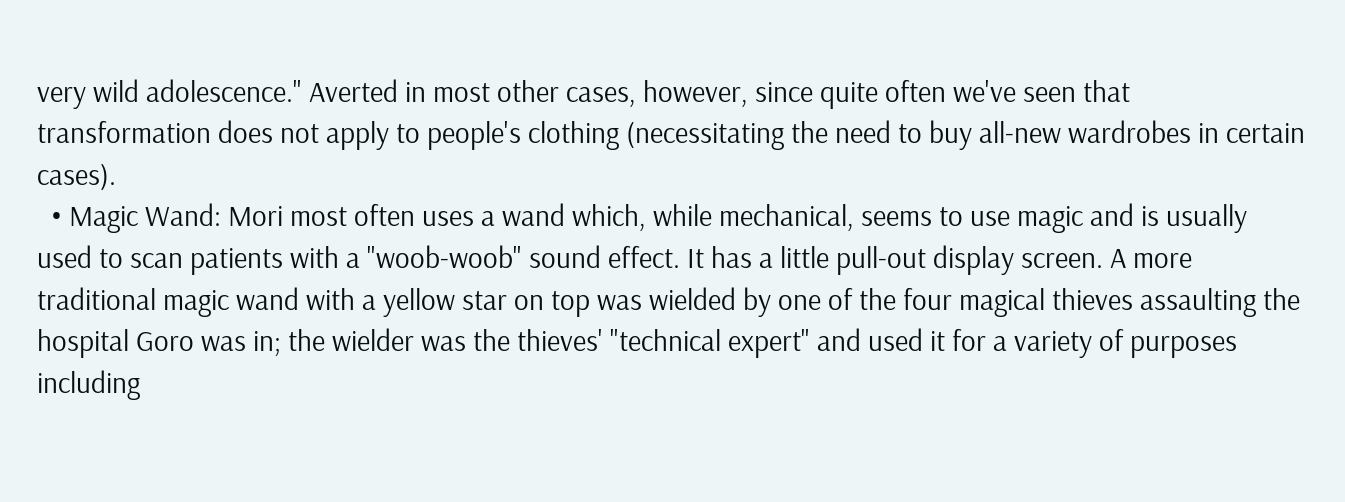very wild adolescence." Averted in most other cases, however, since quite often we've seen that transformation does not apply to people's clothing (necessitating the need to buy all-new wardrobes in certain cases).
  • Magic Wand: Mori most often uses a wand which, while mechanical, seems to use magic and is usually used to scan patients with a "woob-woob" sound effect. It has a little pull-out display screen. A more traditional magic wand with a yellow star on top was wielded by one of the four magical thieves assaulting the hospital Goro was in; the wielder was the thieves' "technical expert" and used it for a variety of purposes including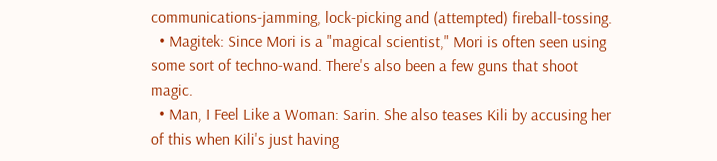communications-jamming, lock-picking and (attempted) fireball-tossing.
  • Magitek: Since Mori is a "magical scientist," Mori is often seen using some sort of techno-wand. There's also been a few guns that shoot magic.
  • Man, I Feel Like a Woman: Sarin. She also teases Kili by accusing her of this when Kili's just having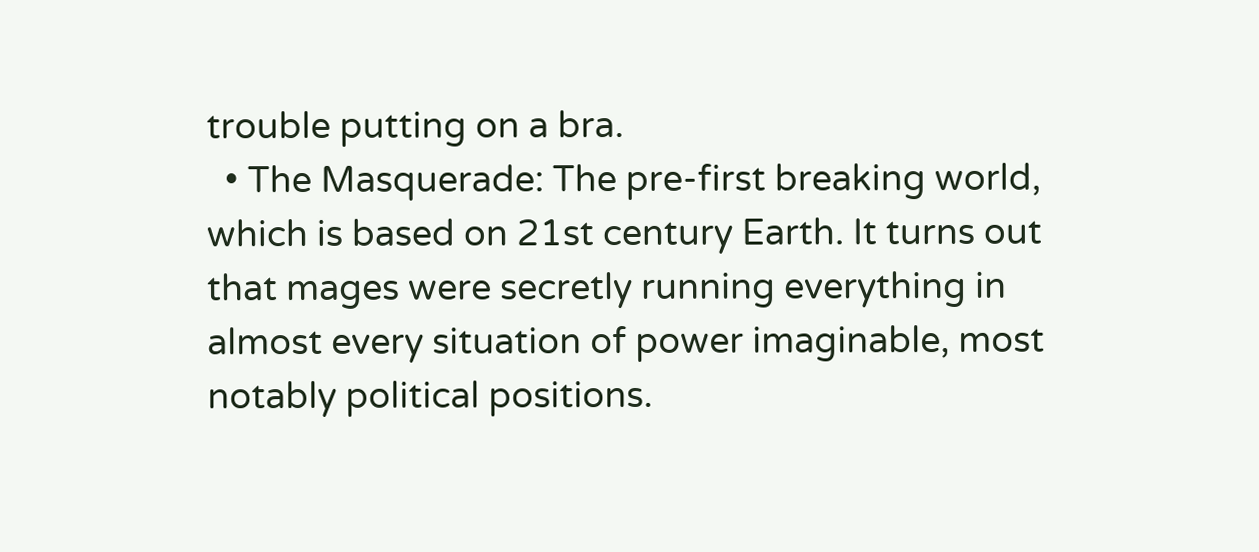trouble putting on a bra.
  • The Masquerade: The pre-first breaking world, which is based on 21st century Earth. It turns out that mages were secretly running everything in almost every situation of power imaginable, most notably political positions.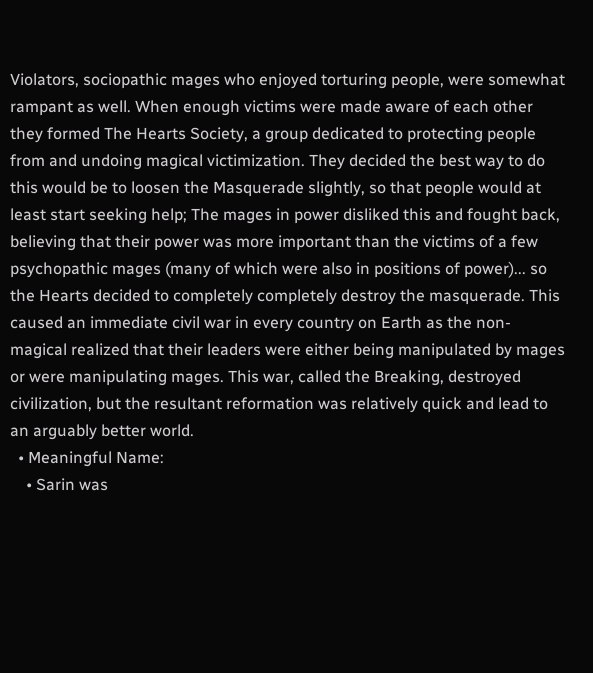Violators, sociopathic mages who enjoyed torturing people, were somewhat rampant as well. When enough victims were made aware of each other they formed The Hearts Society, a group dedicated to protecting people from and undoing magical victimization. They decided the best way to do this would be to loosen the Masquerade slightly, so that people would at least start seeking help; The mages in power disliked this and fought back, believing that their power was more important than the victims of a few psychopathic mages (many of which were also in positions of power)... so the Hearts decided to completely completely destroy the masquerade. This caused an immediate civil war in every country on Earth as the non-magical realized that their leaders were either being manipulated by mages or were manipulating mages. This war, called the Breaking, destroyed civilization, but the resultant reformation was relatively quick and lead to an arguably better world.
  • Meaningful Name:
    • Sarin was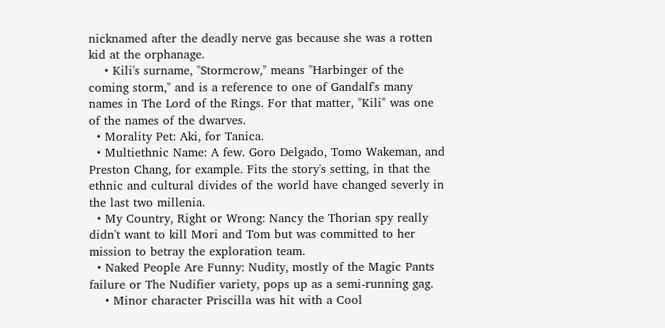nicknamed after the deadly nerve gas because she was a rotten kid at the orphanage.
    • Kili's surname, "Stormcrow," means "Harbinger of the coming storm," and is a reference to one of Gandalf's many names in The Lord of the Rings. For that matter, "Kili" was one of the names of the dwarves.
  • Morality Pet: Aki, for Tanica.
  • Multiethnic Name: A few. Goro Delgado, Tomo Wakeman, and Preston Chang, for example. Fits the story's setting, in that the ethnic and cultural divides of the world have changed severly in the last two millenia.
  • My Country, Right or Wrong: Nancy the Thorian spy really didn't want to kill Mori and Tom but was committed to her mission to betray the exploration team.
  • Naked People Are Funny: Nudity, mostly of the Magic Pants failure or The Nudifier variety, pops up as a semi-running gag.
    • Minor character Priscilla was hit with a Cool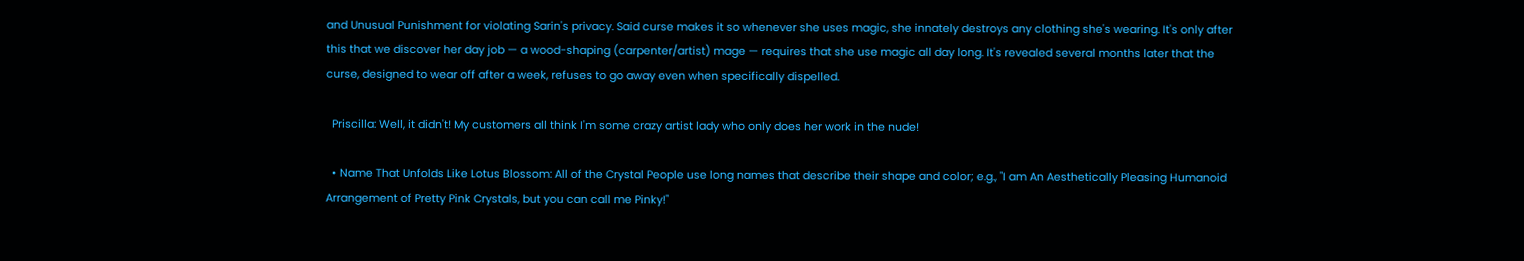and Unusual Punishment for violating Sarin's privacy. Said curse makes it so whenever she uses magic, she innately destroys any clothing she's wearing. It's only after this that we discover her day job — a wood-shaping (carpenter/artist) mage — requires that she use magic all day long. It's revealed several months later that the curse, designed to wear off after a week, refuses to go away even when specifically dispelled.

  Priscilla: Well, it didn't! My customers all think I'm some crazy artist lady who only does her work in the nude!

  • Name That Unfolds Like Lotus Blossom: All of the Crystal People use long names that describe their shape and color; e.g., "I am An Aesthetically Pleasing Humanoid Arrangement of Pretty Pink Crystals, but you can call me Pinky!"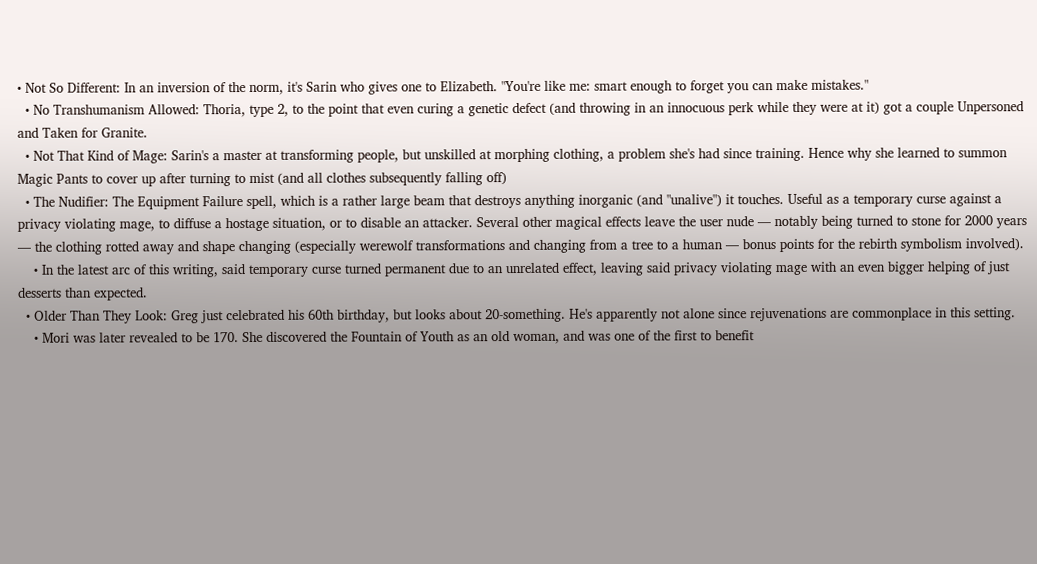• Not So Different: In an inversion of the norm, it's Sarin who gives one to Elizabeth. "You're like me: smart enough to forget you can make mistakes."
  • No Transhumanism Allowed: Thoria, type 2, to the point that even curing a genetic defect (and throwing in an innocuous perk while they were at it) got a couple Unpersoned and Taken for Granite.
  • Not That Kind of Mage: Sarin's a master at transforming people, but unskilled at morphing clothing, a problem she's had since training. Hence why she learned to summon Magic Pants to cover up after turning to mist (and all clothes subsequently falling off)
  • The Nudifier: The Equipment Failure spell, which is a rather large beam that destroys anything inorganic (and "unalive") it touches. Useful as a temporary curse against a privacy violating mage, to diffuse a hostage situation, or to disable an attacker. Several other magical effects leave the user nude — notably being turned to stone for 2000 years — the clothing rotted away and shape changing (especially werewolf transformations and changing from a tree to a human — bonus points for the rebirth symbolism involved).
    • In the latest arc of this writing, said temporary curse turned permanent due to an unrelated effect, leaving said privacy violating mage with an even bigger helping of just desserts than expected.
  • Older Than They Look: Greg just celebrated his 60th birthday, but looks about 20-something. He's apparently not alone since rejuvenations are commonplace in this setting.
    • Mori was later revealed to be 170. She discovered the Fountain of Youth as an old woman, and was one of the first to benefit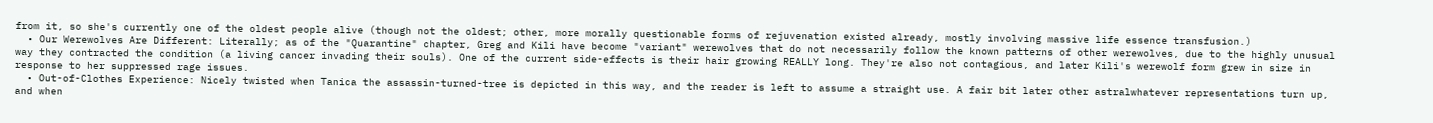from it, so she's currently one of the oldest people alive (though not the oldest; other, more morally questionable forms of rejuvenation existed already, mostly involving massive life essence transfusion.)
  • Our Werewolves Are Different: Literally; as of the "Quarantine" chapter, Greg and Kili have become "variant" werewolves that do not necessarily follow the known patterns of other werewolves, due to the highly unusual way they contracted the condition (a living cancer invading their souls). One of the current side-effects is their hair growing REALLY long. They're also not contagious, and later Kili's werewolf form grew in size in response to her suppressed rage issues.
  • Out-of-Clothes Experience: Nicely twisted when Tanica the assassin-turned-tree is depicted in this way, and the reader is left to assume a straight use. A fair bit later other astralwhatever representations turn up, and when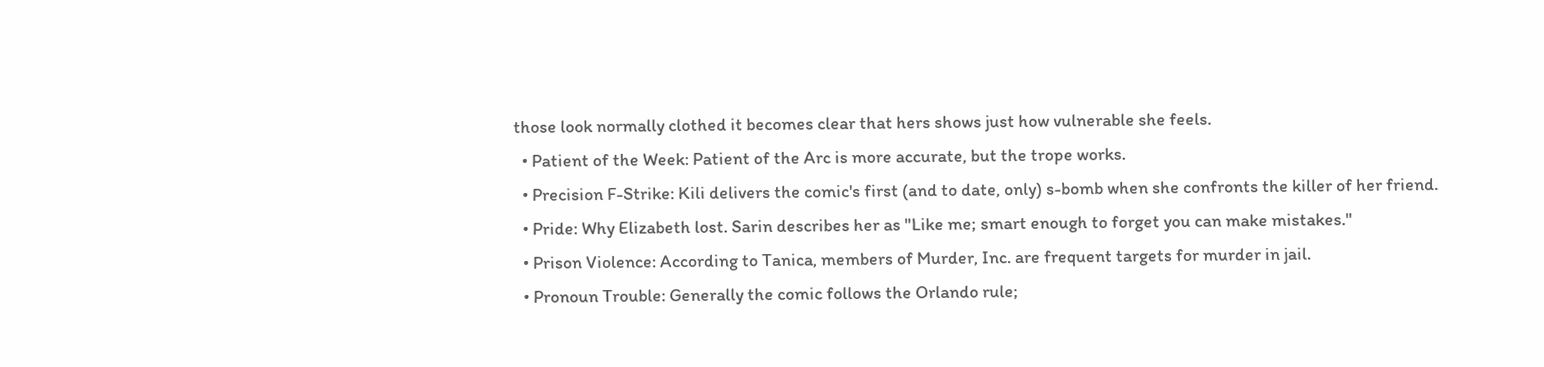those look normally clothed it becomes clear that hers shows just how vulnerable she feels.
  • Patient of the Week: Patient of the Arc is more accurate, but the trope works.
  • Precision F-Strike: Kili delivers the comic's first (and to date, only) s-bomb when she confronts the killer of her friend.
  • Pride: Why Elizabeth lost. Sarin describes her as "Like me; smart enough to forget you can make mistakes."
  • Prison Violence: According to Tanica, members of Murder, Inc. are frequent targets for murder in jail.
  • Pronoun Trouble: Generally the comic follows the Orlando rule;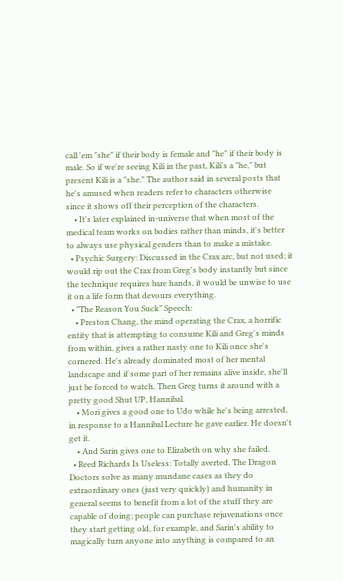call 'em "she" if their body is female and "he" if their body is male. So if we're seeing Kili in the past, Kili's a "he," but present Kili is a "she." The author said in several posts that he's amused when readers refer to characters otherwise since it shows off their perception of the characters.
    • It's later explained in-universe that when most of the medical team works on bodies rather than minds, it's better to always use physical genders than to make a mistake.
  • Psychic Surgery: Discussed in the Crax arc, but not used; it would rip out the Crax from Greg's body instantly but since the technique requires bare hands, it would be unwise to use it on a life form that devours everything.
  • "The Reason You Suck" Speech:
    • Preston Chang, the mind operating the Crax, a horrific entity that is attempting to consume Kili and Greg's minds from within, gives a rather nasty one to Kili once she's cornered. He's already dominated most of her mental landscape and if some part of her remains alive inside, she'll just be forced to watch. Then Greg turns it around with a pretty good Shut UP, Hannibal.
    • Mori gives a good one to Udo while he's being arrested, in response to a Hannibal Lecture he gave earlier. He doesn't get it.
    • And Sarin gives one to Elizabeth on why she failed.
  • Reed Richards Is Useless: Totally averted. The Dragon Doctors solve as many mundane cases as they do extraordinary ones (just very quickly) and humanity in general seems to benefit from a lot of the stuff they are capable of doing; people can purchase rejuvenations once they start getting old, for example, and Sarin's ability to magically turn anyone into anything is compared to an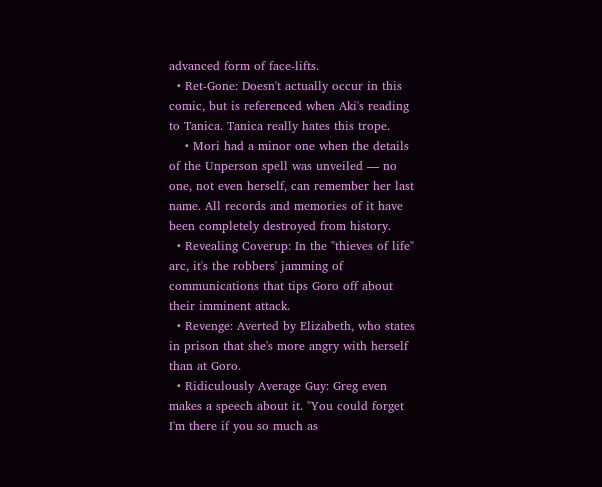advanced form of face-lifts.
  • Ret-Gone: Doesn't actually occur in this comic, but is referenced when Aki's reading to Tanica. Tanica really hates this trope.
    • Mori had a minor one when the details of the Unperson spell was unveiled — no one, not even herself, can remember her last name. All records and memories of it have been completely destroyed from history.
  • Revealing Coverup: In the "thieves of life" arc, it's the robbers' jamming of communications that tips Goro off about their imminent attack.
  • Revenge: Averted by Elizabeth, who states in prison that she's more angry with herself than at Goro.
  • Ridiculously Average Guy: Greg even makes a speech about it. "You could forget I'm there if you so much as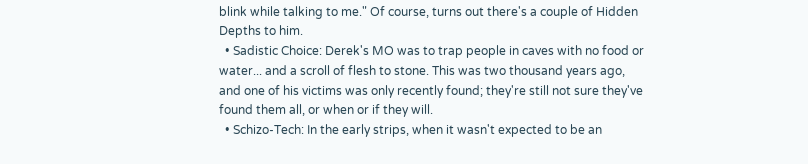blink while talking to me." Of course, turns out there's a couple of Hidden Depths to him.
  • Sadistic Choice: Derek's MO was to trap people in caves with no food or water... and a scroll of flesh to stone. This was two thousand years ago, and one of his victims was only recently found; they're still not sure they've found them all, or when or if they will.
  • Schizo-Tech: In the early strips, when it wasn't expected to be an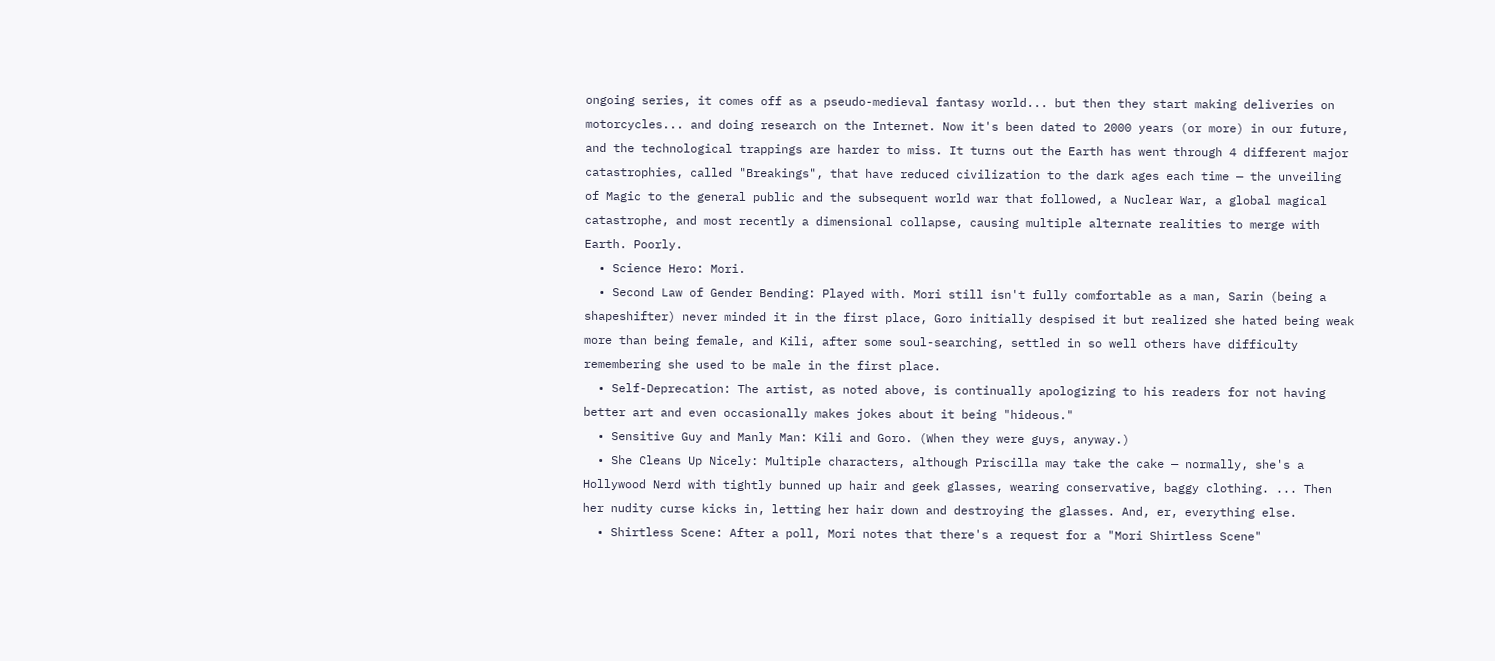ongoing series, it comes off as a pseudo-medieval fantasy world... but then they start making deliveries on motorcycles... and doing research on the Internet. Now it's been dated to 2000 years (or more) in our future, and the technological trappings are harder to miss. It turns out the Earth has went through 4 different major catastrophies, called "Breakings", that have reduced civilization to the dark ages each time — the unveiling of Magic to the general public and the subsequent world war that followed, a Nuclear War, a global magical catastrophe, and most recently a dimensional collapse, causing multiple alternate realities to merge with Earth. Poorly.
  • Science Hero: Mori.
  • Second Law of Gender Bending: Played with. Mori still isn't fully comfortable as a man, Sarin (being a shapeshifter) never minded it in the first place, Goro initially despised it but realized she hated being weak more than being female, and Kili, after some soul-searching, settled in so well others have difficulty remembering she used to be male in the first place.
  • Self-Deprecation: The artist, as noted above, is continually apologizing to his readers for not having better art and even occasionally makes jokes about it being "hideous."
  • Sensitive Guy and Manly Man: Kili and Goro. (When they were guys, anyway.)
  • She Cleans Up Nicely: Multiple characters, although Priscilla may take the cake — normally, she's a Hollywood Nerd with tightly bunned up hair and geek glasses, wearing conservative, baggy clothing. ... Then her nudity curse kicks in, letting her hair down and destroying the glasses. And, er, everything else.
  • Shirtless Scene: After a poll, Mori notes that there's a request for a "Mori Shirtless Scene"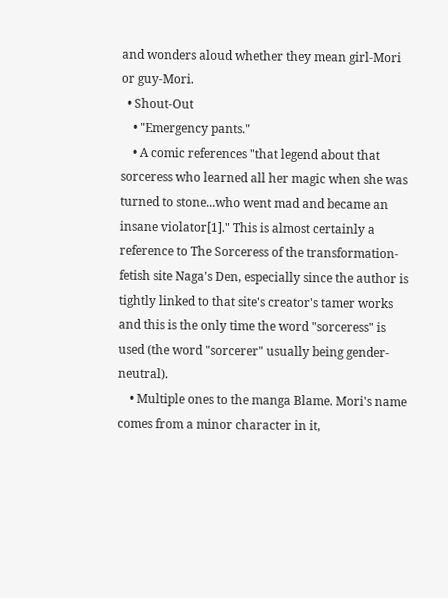and wonders aloud whether they mean girl-Mori or guy-Mori.
  • Shout-Out
    • "Emergency pants."
    • A comic references "that legend about that sorceress who learned all her magic when she was turned to stone...who went mad and became an insane violator[1]." This is almost certainly a reference to The Sorceress of the transformation-fetish site Naga's Den, especially since the author is tightly linked to that site's creator's tamer works and this is the only time the word "sorceress" is used (the word "sorcerer" usually being gender-neutral).
    • Multiple ones to the manga Blame. Mori's name comes from a minor character in it,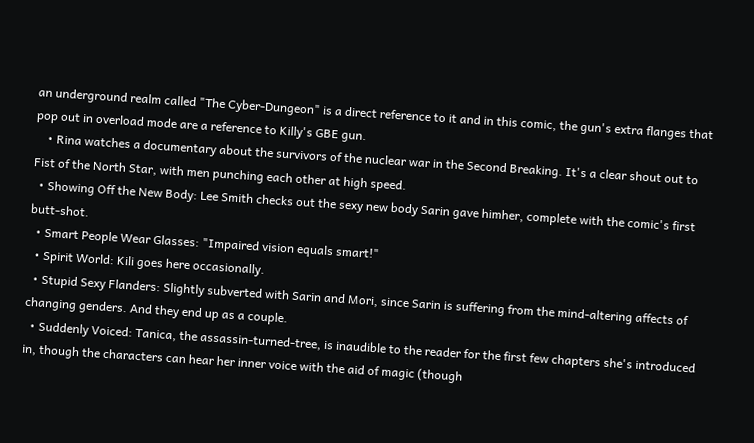an underground realm called "The Cyber-Dungeon" is a direct reference to it and in this comic, the gun's extra flanges that pop out in overload mode are a reference to Killy's GBE gun.
    • Rina watches a documentary about the survivors of the nuclear war in the Second Breaking. It's a clear shout out to Fist of the North Star, with men punching each other at high speed.
  • Showing Off the New Body: Lee Smith checks out the sexy new body Sarin gave himher, complete with the comic's first butt-shot.
  • Smart People Wear Glasses: "Impaired vision equals smart!"
  • Spirit World: Kili goes here occasionally.
  • Stupid Sexy Flanders: Slightly subverted with Sarin and Mori, since Sarin is suffering from the mind-altering affects of changing genders. And they end up as a couple.
  • Suddenly Voiced: Tanica, the assassin-turned-tree, is inaudible to the reader for the first few chapters she's introduced in, though the characters can hear her inner voice with the aid of magic (though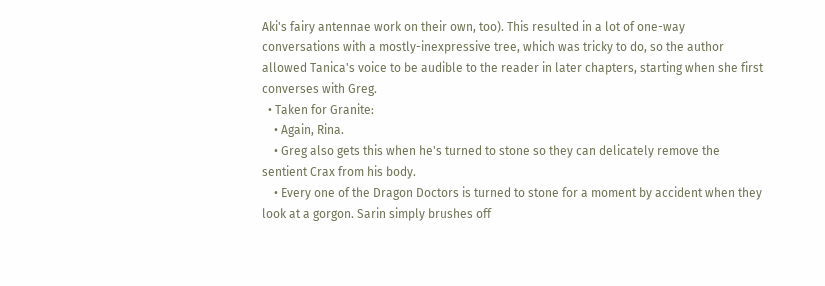Aki's fairy antennae work on their own, too). This resulted in a lot of one-way conversations with a mostly-inexpressive tree, which was tricky to do, so the author allowed Tanica's voice to be audible to the reader in later chapters, starting when she first converses with Greg.
  • Taken for Granite:
    • Again, Rina.
    • Greg also gets this when he's turned to stone so they can delicately remove the sentient Crax from his body.
    • Every one of the Dragon Doctors is turned to stone for a moment by accident when they look at a gorgon. Sarin simply brushes off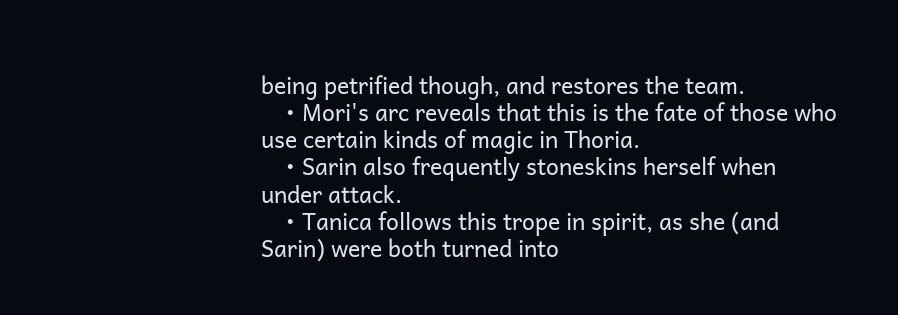being petrified though, and restores the team.
    • Mori's arc reveals that this is the fate of those who use certain kinds of magic in Thoria.
    • Sarin also frequently stoneskins herself when under attack.
    • Tanica follows this trope in spirit, as she (and Sarin) were both turned into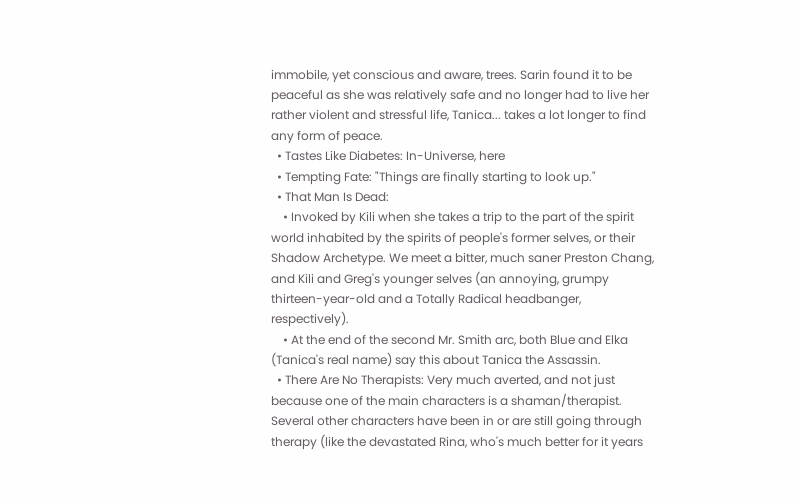immobile, yet conscious and aware, trees. Sarin found it to be peaceful as she was relatively safe and no longer had to live her rather violent and stressful life, Tanica... takes a lot longer to find any form of peace.
  • Tastes Like Diabetes: In-Universe, here
  • Tempting Fate: "Things are finally starting to look up."
  • That Man Is Dead:
    • Invoked by Kili when she takes a trip to the part of the spirit world inhabited by the spirits of people's former selves, or their Shadow Archetype. We meet a bitter, much saner Preston Chang, and Kili and Greg's younger selves (an annoying, grumpy thirteen-year-old and a Totally Radical headbanger, respectively).
    • At the end of the second Mr. Smith arc, both Blue and Elka (Tanica's real name) say this about Tanica the Assassin.
  • There Are No Therapists: Very much averted, and not just because one of the main characters is a shaman/therapist. Several other characters have been in or are still going through therapy (like the devastated Rina, who's much better for it years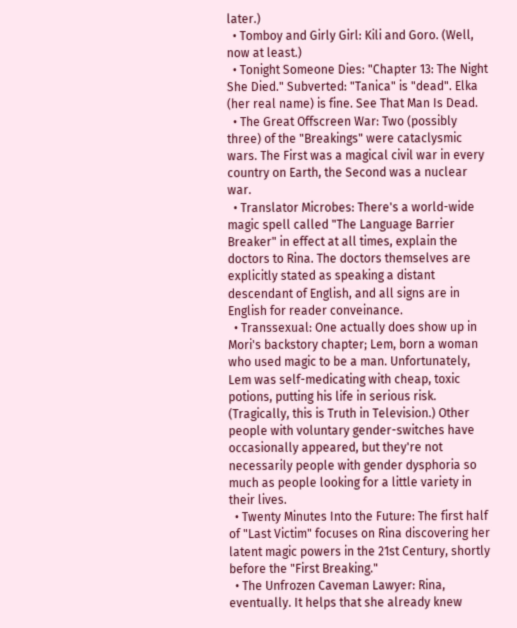later.)
  • Tomboy and Girly Girl: Kili and Goro. (Well, now at least.)
  • Tonight Someone Dies: "Chapter 13: The Night She Died." Subverted: "Tanica" is "dead". Elka (her real name) is fine. See That Man Is Dead.
  • The Great Offscreen War: Two (possibly three) of the "Breakings" were cataclysmic wars. The First was a magical civil war in every country on Earth, the Second was a nuclear war.
  • Translator Microbes: There's a world-wide magic spell called "The Language Barrier Breaker" in effect at all times, explain the doctors to Rina. The doctors themselves are explicitly stated as speaking a distant descendant of English, and all signs are in English for reader conveinance.
  • Transsexual: One actually does show up in Mori's backstory chapter; Lem, born a woman who used magic to be a man. Unfortunately, Lem was self-medicating with cheap, toxic potions, putting his life in serious risk. (Tragically, this is Truth in Television.) Other people with voluntary gender-switches have occasionally appeared, but they're not necessarily people with gender dysphoria so much as people looking for a little variety in their lives.
  • Twenty Minutes Into the Future: The first half of "Last Victim" focuses on Rina discovering her latent magic powers in the 21st Century, shortly before the "First Breaking."
  • The Unfrozen Caveman Lawyer: Rina, eventually. It helps that she already knew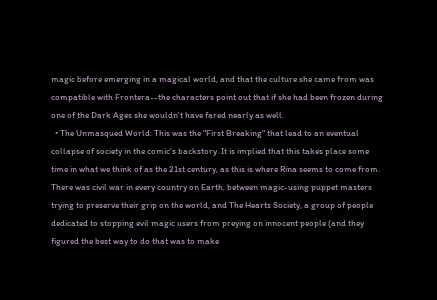magic before emerging in a magical world, and that the culture she came from was compatible with Frontera--the characters point out that if she had been frozen during one of the Dark Ages she wouldn't have fared nearly as well.
  • The Unmasqued World: This was the "First Breaking" that lead to an eventual collapse of society in the comic's backstory. It is implied that this takes place some time in what we think of as the 21st century, as this is where Rina seems to come from. There was civil war in every country on Earth, between magic-using puppet masters trying to preserve their grip on the world, and The Hearts Society, a group of people dedicated to stopping evil magic users from preying on innocent people (and they figured the best way to do that was to make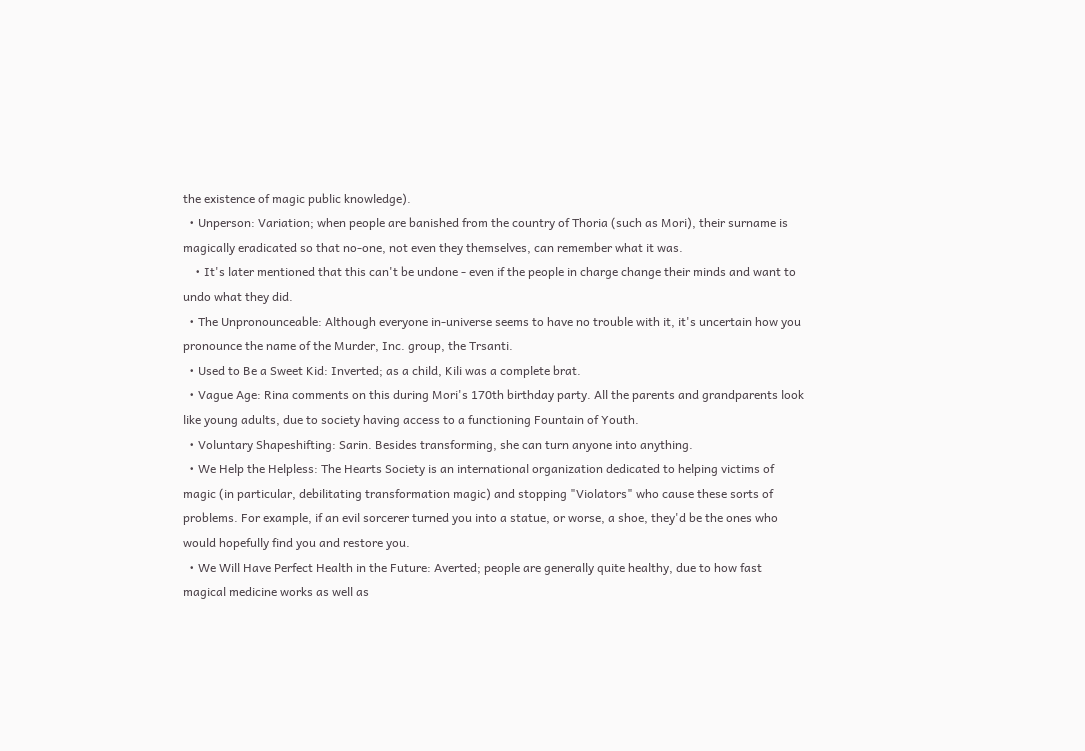the existence of magic public knowledge).
  • Unperson: Variation; when people are banished from the country of Thoria (such as Mori), their surname is magically eradicated so that no-one, not even they themselves, can remember what it was.
    • It's later mentioned that this can't be undone - even if the people in charge change their minds and want to undo what they did.
  • The Unpronounceable: Although everyone in-universe seems to have no trouble with it, it's uncertain how you pronounce the name of the Murder, Inc. group, the Trsanti.
  • Used to Be a Sweet Kid: Inverted; as a child, Kili was a complete brat.
  • Vague Age: Rina comments on this during Mori's 170th birthday party. All the parents and grandparents look like young adults, due to society having access to a functioning Fountain of Youth.
  • Voluntary Shapeshifting: Sarin. Besides transforming, she can turn anyone into anything.
  • We Help the Helpless: The Hearts Society is an international organization dedicated to helping victims of magic (in particular, debilitating transformation magic) and stopping "Violators" who cause these sorts of problems. For example, if an evil sorcerer turned you into a statue, or worse, a shoe, they'd be the ones who would hopefully find you and restore you.
  • We Will Have Perfect Health in the Future: Averted; people are generally quite healthy, due to how fast magical medicine works as well as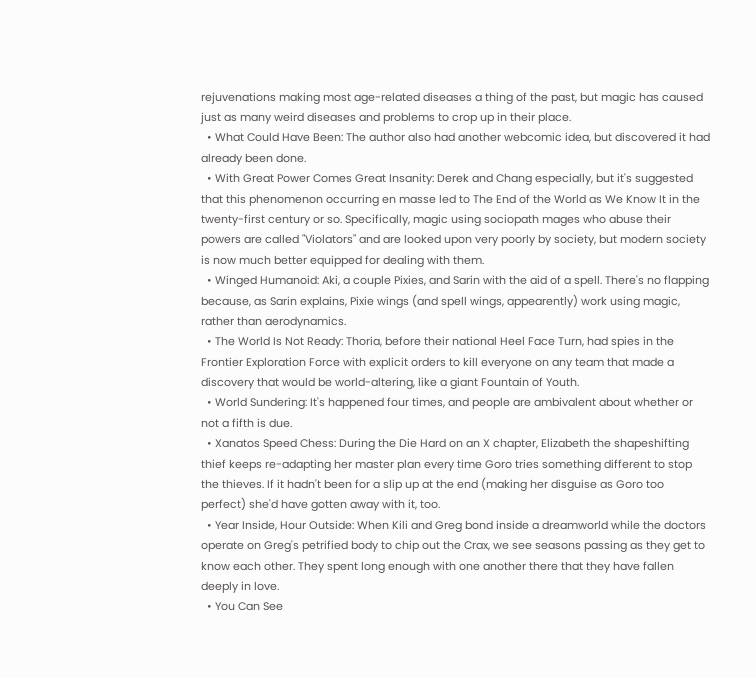rejuvenations making most age-related diseases a thing of the past, but magic has caused just as many weird diseases and problems to crop up in their place.
  • What Could Have Been: The author also had another webcomic idea, but discovered it had already been done.
  • With Great Power Comes Great Insanity: Derek and Chang especially, but it's suggested that this phenomenon occurring en masse led to The End of the World as We Know It in the twenty-first century or so. Specifically, magic using sociopath mages who abuse their powers are called "Violators" and are looked upon very poorly by society, but modern society is now much better equipped for dealing with them.
  • Winged Humanoid: Aki, a couple Pixies, and Sarin with the aid of a spell. There's no flapping because, as Sarin explains, Pixie wings (and spell wings, appearently) work using magic, rather than aerodynamics.
  • The World Is Not Ready: Thoria, before their national Heel Face Turn, had spies in the Frontier Exploration Force with explicit orders to kill everyone on any team that made a discovery that would be world-altering, like a giant Fountain of Youth.
  • World Sundering: It's happened four times, and people are ambivalent about whether or not a fifth is due.
  • Xanatos Speed Chess: During the Die Hard on an X chapter, Elizabeth the shapeshifting thief keeps re-adapting her master plan every time Goro tries something different to stop the thieves. If it hadn't been for a slip up at the end (making her disguise as Goro too perfect) she'd have gotten away with it, too.
  • Year Inside, Hour Outside: When Kili and Greg bond inside a dreamworld while the doctors operate on Greg's petrified body to chip out the Crax, we see seasons passing as they get to know each other. They spent long enough with one another there that they have fallen deeply in love.
  • You Can See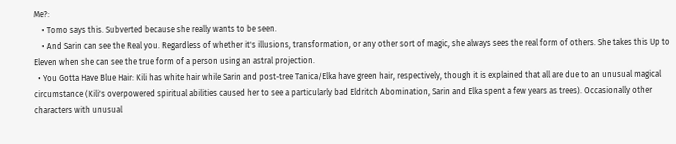Me?:
    • Tomo says this. Subverted because she really wants to be seen.
    • And Sarin can see the Real you. Regardless of whether it's illusions, transformation, or any other sort of magic, she always sees the real form of others. She takes this Up to Eleven when she can see the true form of a person using an astral projection.
  • You Gotta Have Blue Hair: Kili has white hair while Sarin and post-tree Tanica/Elka have green hair, respectively, though it is explained that all are due to an unusual magical circumstance (Kili's overpowered spiritual abilities caused her to see a particularly bad Eldritch Abomination, Sarin and Elka spent a few years as trees). Occasionally other characters with unusual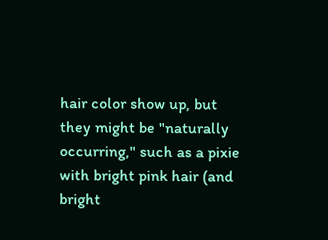hair color show up, but they might be "naturally occurring," such as a pixie with bright pink hair (and bright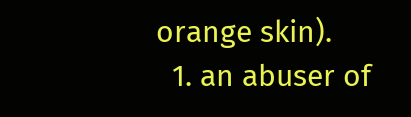orange skin).
  1. an abuser of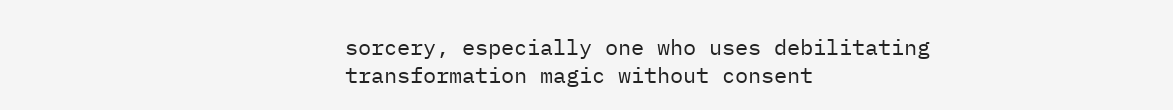sorcery, especially one who uses debilitating transformation magic without consent